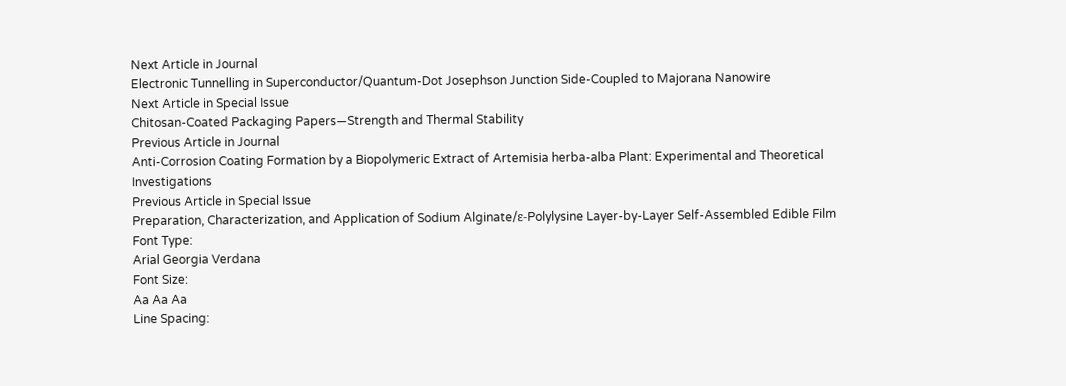Next Article in Journal
Electronic Tunnelling in Superconductor/Quantum-Dot Josephson Junction Side-Coupled to Majorana Nanowire
Next Article in Special Issue
Chitosan-Coated Packaging Papers—Strength and Thermal Stability
Previous Article in Journal
Anti-Corrosion Coating Formation by a Biopolymeric Extract of Artemisia herba-alba Plant: Experimental and Theoretical Investigations
Previous Article in Special Issue
Preparation, Characterization, and Application of Sodium Alginate/ε-Polylysine Layer-by-Layer Self-Assembled Edible Film
Font Type:
Arial Georgia Verdana
Font Size:
Aa Aa Aa
Line Spacing: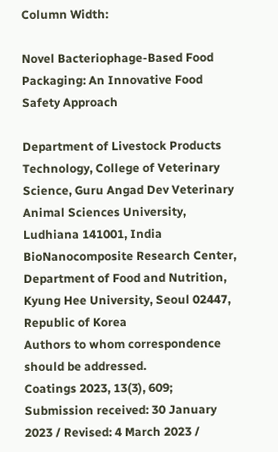Column Width:

Novel Bacteriophage-Based Food Packaging: An Innovative Food Safety Approach

Department of Livestock Products Technology, College of Veterinary Science, Guru Angad Dev Veterinary Animal Sciences University, Ludhiana 141001, India
BioNanocomposite Research Center, Department of Food and Nutrition, Kyung Hee University, Seoul 02447, Republic of Korea
Authors to whom correspondence should be addressed.
Coatings 2023, 13(3), 609;
Submission received: 30 January 2023 / Revised: 4 March 2023 /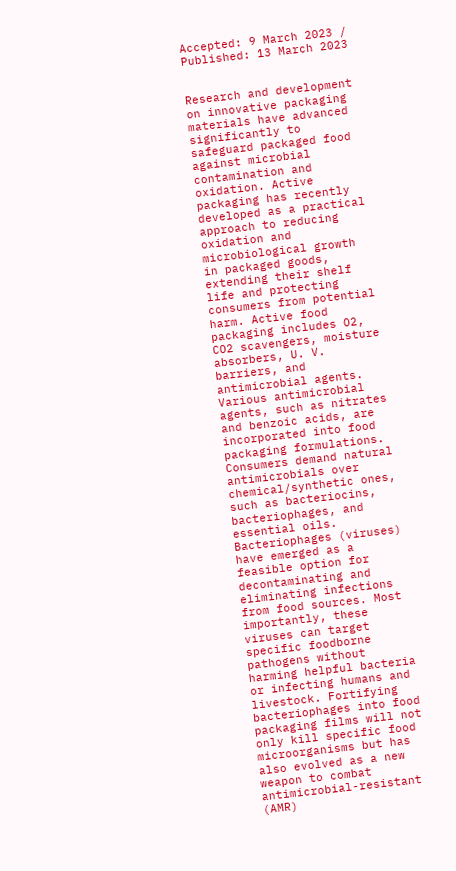Accepted: 9 March 2023 / Published: 13 March 2023


Research and development on innovative packaging materials have advanced significantly to safeguard packaged food against microbial contamination and oxidation. Active packaging has recently developed as a practical approach to reducing oxidation and microbiological growth in packaged goods, extending their shelf life and protecting consumers from potential harm. Active food packaging includes O2, CO2 scavengers, moisture absorbers, U. V. barriers, and antimicrobial agents. Various antimicrobial agents, such as nitrates and benzoic acids, are incorporated into food packaging formulations. Consumers demand natural antimicrobials over chemical/synthetic ones, such as bacteriocins, bacteriophages, and essential oils. Bacteriophages (viruses) have emerged as a feasible option for decontaminating and eliminating infections from food sources. Most importantly, these viruses can target specific foodborne pathogens without harming helpful bacteria or infecting humans and livestock. Fortifying bacteriophages into food packaging films will not only kill specific food microorganisms but has also evolved as a new weapon to combat antimicrobial-resistant (AMR)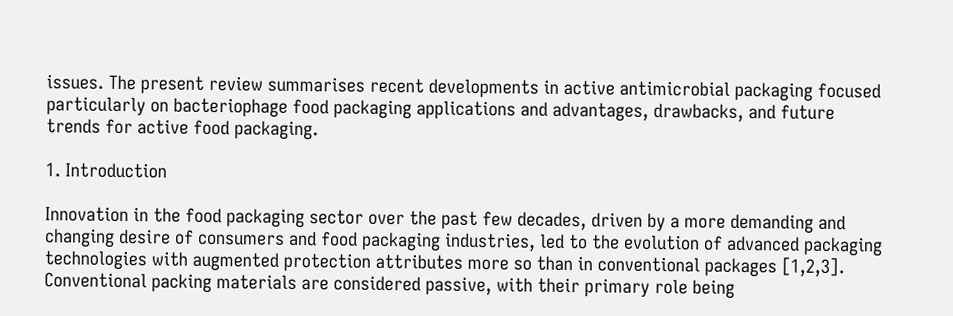issues. The present review summarises recent developments in active antimicrobial packaging focused particularly on bacteriophage food packaging applications and advantages, drawbacks, and future trends for active food packaging.

1. Introduction

Innovation in the food packaging sector over the past few decades, driven by a more demanding and changing desire of consumers and food packaging industries, led to the evolution of advanced packaging technologies with augmented protection attributes more so than in conventional packages [1,2,3]. Conventional packing materials are considered passive, with their primary role being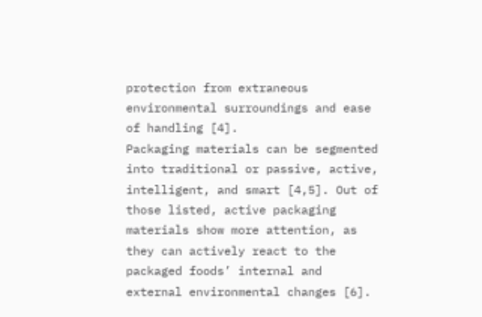protection from extraneous environmental surroundings and ease of handling [4].
Packaging materials can be segmented into traditional or passive, active, intelligent, and smart [4,5]. Out of those listed, active packaging materials show more attention, as they can actively react to the packaged foods’ internal and external environmental changes [6].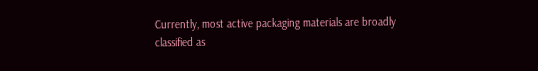Currently, most active packaging materials are broadly classified as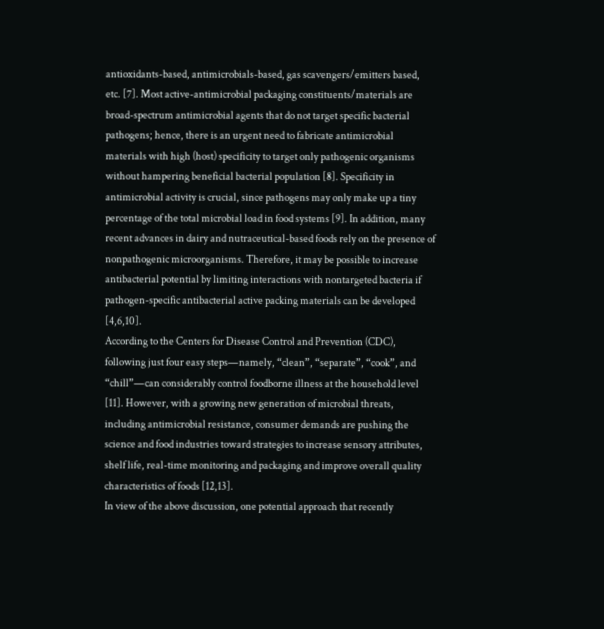antioxidants-based, antimicrobials-based, gas scavengers/emitters based, etc. [7]. Most active-antimicrobial packaging constituents/materials are broad-spectrum antimicrobial agents that do not target specific bacterial pathogens; hence, there is an urgent need to fabricate antimicrobial materials with high (host) specificity to target only pathogenic organisms without hampering beneficial bacterial population [8]. Specificity in antimicrobial activity is crucial, since pathogens may only make up a tiny percentage of the total microbial load in food systems [9]. In addition, many recent advances in dairy and nutraceutical-based foods rely on the presence of nonpathogenic microorganisms. Therefore, it may be possible to increase antibacterial potential by limiting interactions with nontargeted bacteria if pathogen-specific antibacterial active packing materials can be developed [4,6,10].
According to the Centers for Disease Control and Prevention (CDC), following just four easy steps—namely, “clean”, “separate”, “cook”, and “chill”—can considerably control foodborne illness at the household level [11]. However, with a growing new generation of microbial threats, including antimicrobial resistance, consumer demands are pushing the science and food industries toward strategies to increase sensory attributes, shelf life, real-time monitoring and packaging and improve overall quality characteristics of foods [12,13].
In view of the above discussion, one potential approach that recently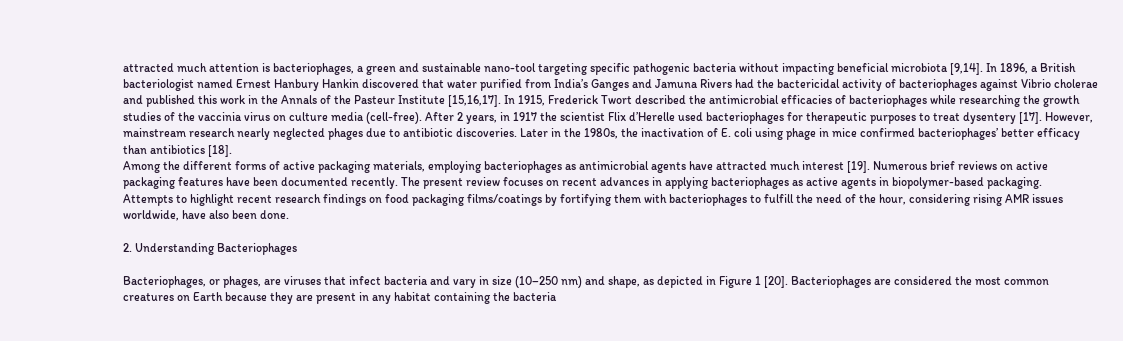attracted much attention is bacteriophages, a green and sustainable nano-tool targeting specific pathogenic bacteria without impacting beneficial microbiota [9,14]. In 1896, a British bacteriologist named Ernest Hanbury Hankin discovered that water purified from India’s Ganges and Jamuna Rivers had the bactericidal activity of bacteriophages against Vibrio cholerae and published this work in the Annals of the Pasteur Institute [15,16,17]. In 1915, Frederick Twort described the antimicrobial efficacies of bacteriophages while researching the growth studies of the vaccinia virus on culture media (cell-free). After 2 years, in 1917 the scientist Flix d’Herelle used bacteriophages for therapeutic purposes to treat dysentery [17]. However, mainstream research nearly neglected phages due to antibiotic discoveries. Later in the 1980s, the inactivation of E. coli using phage in mice confirmed bacteriophages’ better efficacy than antibiotics [18].
Among the different forms of active packaging materials, employing bacteriophages as antimicrobial agents have attracted much interest [19]. Numerous brief reviews on active packaging features have been documented recently. The present review focuses on recent advances in applying bacteriophages as active agents in biopolymer-based packaging.
Attempts to highlight recent research findings on food packaging films/coatings by fortifying them with bacteriophages to fulfill the need of the hour, considering rising AMR issues worldwide, have also been done.

2. Understanding Bacteriophages

Bacteriophages, or phages, are viruses that infect bacteria and vary in size (10–250 nm) and shape, as depicted in Figure 1 [20]. Bacteriophages are considered the most common creatures on Earth because they are present in any habitat containing the bacteria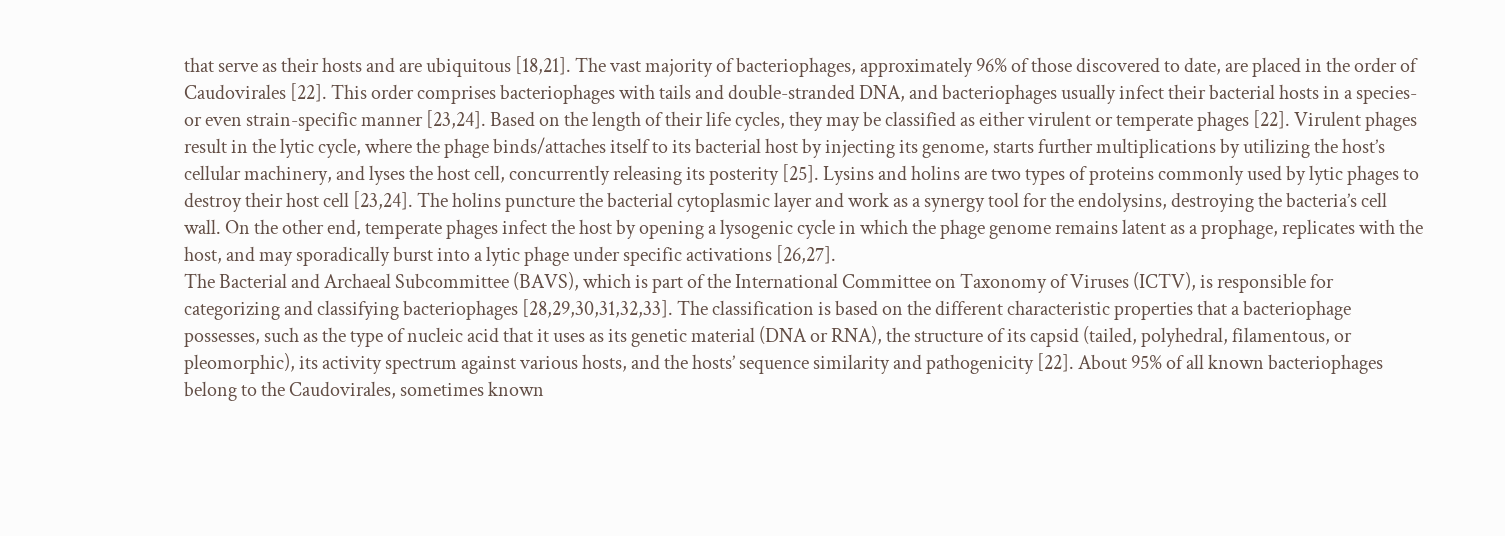that serve as their hosts and are ubiquitous [18,21]. The vast majority of bacteriophages, approximately 96% of those discovered to date, are placed in the order of Caudovirales [22]. This order comprises bacteriophages with tails and double-stranded DNA, and bacteriophages usually infect their bacterial hosts in a species- or even strain-specific manner [23,24]. Based on the length of their life cycles, they may be classified as either virulent or temperate phages [22]. Virulent phages result in the lytic cycle, where the phage binds/attaches itself to its bacterial host by injecting its genome, starts further multiplications by utilizing the host’s cellular machinery, and lyses the host cell, concurrently releasing its posterity [25]. Lysins and holins are two types of proteins commonly used by lytic phages to destroy their host cell [23,24]. The holins puncture the bacterial cytoplasmic layer and work as a synergy tool for the endolysins, destroying the bacteria’s cell wall. On the other end, temperate phages infect the host by opening a lysogenic cycle in which the phage genome remains latent as a prophage, replicates with the host, and may sporadically burst into a lytic phage under specific activations [26,27].
The Bacterial and Archaeal Subcommittee (BAVS), which is part of the International Committee on Taxonomy of Viruses (ICTV), is responsible for categorizing and classifying bacteriophages [28,29,30,31,32,33]. The classification is based on the different characteristic properties that a bacteriophage possesses, such as the type of nucleic acid that it uses as its genetic material (DNA or RNA), the structure of its capsid (tailed, polyhedral, filamentous, or pleomorphic), its activity spectrum against various hosts, and the hosts’ sequence similarity and pathogenicity [22]. About 95% of all known bacteriophages belong to the Caudovirales, sometimes known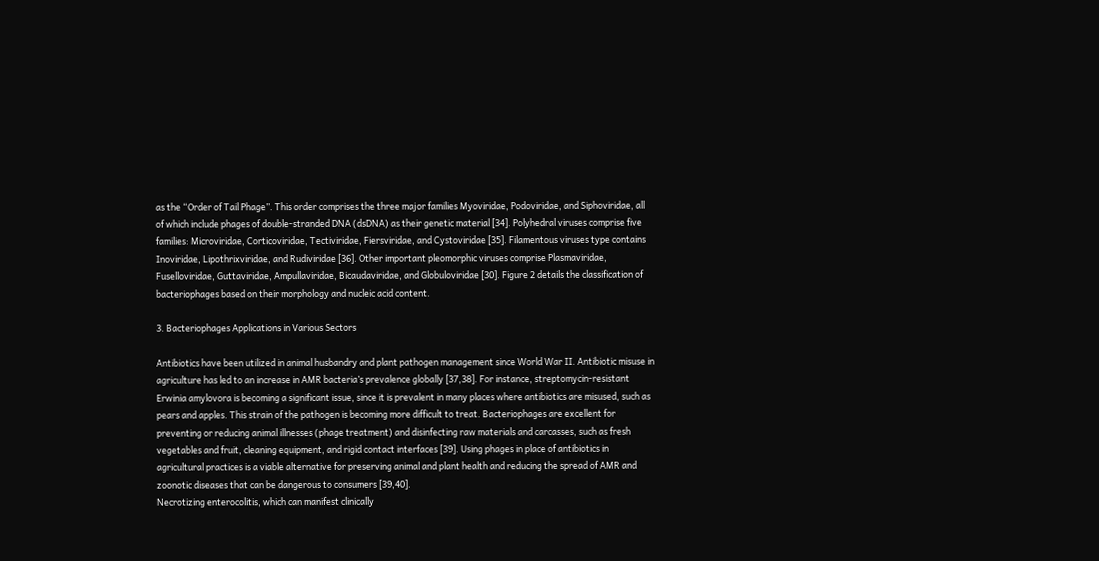as the “Order of Tail Phage”. This order comprises the three major families Myoviridae, Podoviridae, and Siphoviridae, all of which include phages of double-stranded DNA (dsDNA) as their genetic material [34]. Polyhedral viruses comprise five families: Microviridae, Corticoviridae, Tectiviridae, Fiersviridae, and Cystoviridae [35]. Filamentous viruses type contains Inoviridae, Lipothrixviridae, and Rudiviridae [36]. Other important pleomorphic viruses comprise Plasmaviridae, Fuselloviridae, Guttaviridae, Ampullaviridae, Bicaudaviridae, and Globuloviridae [30]. Figure 2 details the classification of bacteriophages based on their morphology and nucleic acid content.

3. Bacteriophages Applications in Various Sectors

Antibiotics have been utilized in animal husbandry and plant pathogen management since World War II. Antibiotic misuse in agriculture has led to an increase in AMR bacteria’s prevalence globally [37,38]. For instance, streptomycin-resistant Erwinia amylovora is becoming a significant issue, since it is prevalent in many places where antibiotics are misused, such as pears and apples. This strain of the pathogen is becoming more difficult to treat. Bacteriophages are excellent for preventing or reducing animal illnesses (phage treatment) and disinfecting raw materials and carcasses, such as fresh vegetables and fruit, cleaning equipment, and rigid contact interfaces [39]. Using phages in place of antibiotics in agricultural practices is a viable alternative for preserving animal and plant health and reducing the spread of AMR and zoonotic diseases that can be dangerous to consumers [39,40].
Necrotizing enterocolitis, which can manifest clinically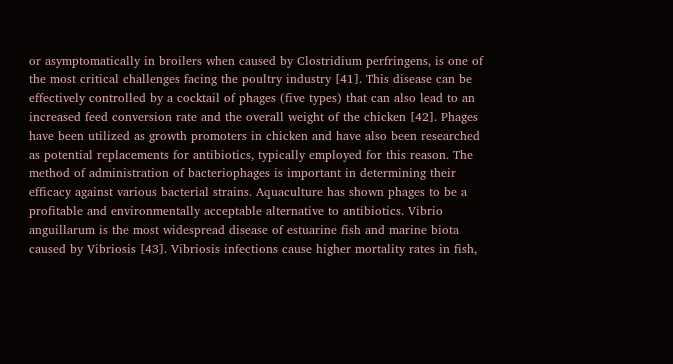or asymptomatically in broilers when caused by Clostridium perfringens, is one of the most critical challenges facing the poultry industry [41]. This disease can be effectively controlled by a cocktail of phages (five types) that can also lead to an increased feed conversion rate and the overall weight of the chicken [42]. Phages have been utilized as growth promoters in chicken and have also been researched as potential replacements for antibiotics, typically employed for this reason. The method of administration of bacteriophages is important in determining their efficacy against various bacterial strains. Aquaculture has shown phages to be a profitable and environmentally acceptable alternative to antibiotics. Vibrio anguillarum is the most widespread disease of estuarine fish and marine biota caused by Vibriosis [43]. Vibriosis infections cause higher mortality rates in fish,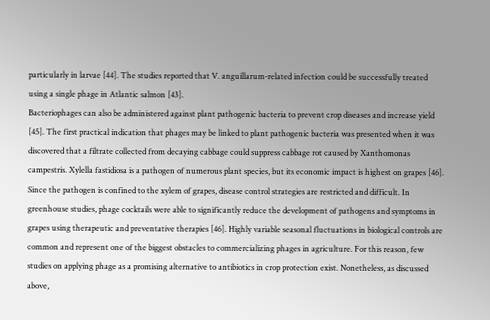particularly in larvae [44]. The studies reported that V. anguillarum-related infection could be successfully treated using a single phage in Atlantic salmon [43].
Bacteriophages can also be administered against plant pathogenic bacteria to prevent crop diseases and increase yield [45]. The first practical indication that phages may be linked to plant pathogenic bacteria was presented when it was discovered that a filtrate collected from decaying cabbage could suppress cabbage rot caused by Xanthomonas campestris. Xylella fastidiosa is a pathogen of numerous plant species, but its economic impact is highest on grapes [46]. Since the pathogen is confined to the xylem of grapes, disease control strategies are restricted and difficult. In greenhouse studies, phage cocktails were able to significantly reduce the development of pathogens and symptoms in grapes using therapeutic and preventative therapies [46]. Highly variable seasonal fluctuations in biological controls are common and represent one of the biggest obstacles to commercializing phages in agriculture. For this reason, few studies on applying phage as a promising alternative to antibiotics in crop protection exist. Nonetheless, as discussed above,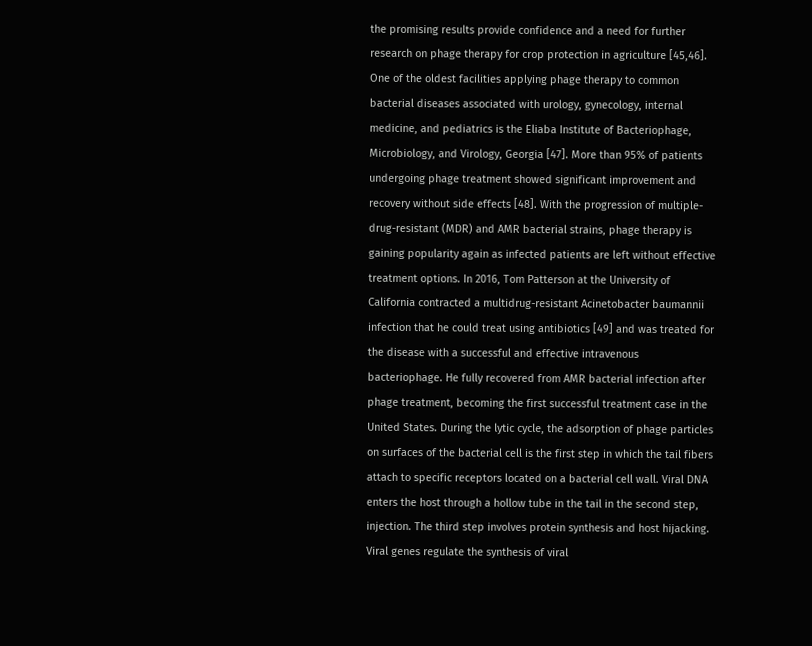the promising results provide confidence and a need for further research on phage therapy for crop protection in agriculture [45,46].
One of the oldest facilities applying phage therapy to common bacterial diseases associated with urology, gynecology, internal medicine, and pediatrics is the Eliaba Institute of Bacteriophage, Microbiology, and Virology, Georgia [47]. More than 95% of patients undergoing phage treatment showed significant improvement and recovery without side effects [48]. With the progression of multiple-drug-resistant (MDR) and AMR bacterial strains, phage therapy is gaining popularity again as infected patients are left without effective treatment options. In 2016, Tom Patterson at the University of California contracted a multidrug-resistant Acinetobacter baumannii infection that he could treat using antibiotics [49] and was treated for the disease with a successful and effective intravenous bacteriophage. He fully recovered from AMR bacterial infection after phage treatment, becoming the first successful treatment case in the United States. During the lytic cycle, the adsorption of phage particles on surfaces of the bacterial cell is the first step in which the tail fibers attach to specific receptors located on a bacterial cell wall. Viral DNA enters the host through a hollow tube in the tail in the second step, injection. The third step involves protein synthesis and host hijacking. Viral genes regulate the synthesis of viral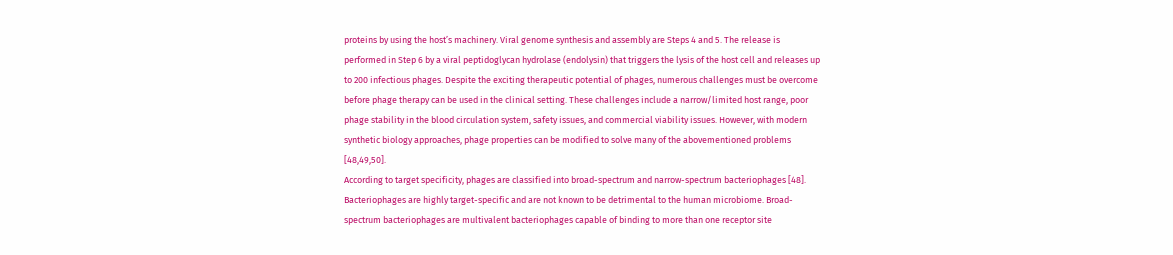proteins by using the host’s machinery. Viral genome synthesis and assembly are Steps 4 and 5. The release is performed in Step 6 by a viral peptidoglycan hydrolase (endolysin) that triggers the lysis of the host cell and releases up to 200 infectious phages. Despite the exciting therapeutic potential of phages, numerous challenges must be overcome before phage therapy can be used in the clinical setting. These challenges include a narrow/limited host range, poor phage stability in the blood circulation system, safety issues, and commercial viability issues. However, with modern synthetic biology approaches, phage properties can be modified to solve many of the abovementioned problems [48,49,50].
According to target specificity, phages are classified into broad-spectrum and narrow-spectrum bacteriophages [48]. Bacteriophages are highly target-specific and are not known to be detrimental to the human microbiome. Broad-spectrum bacteriophages are multivalent bacteriophages capable of binding to more than one receptor site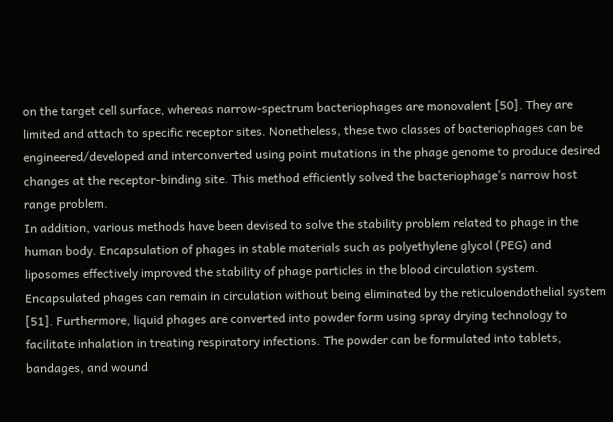on the target cell surface, whereas narrow-spectrum bacteriophages are monovalent [50]. They are limited and attach to specific receptor sites. Nonetheless, these two classes of bacteriophages can be engineered/developed and interconverted using point mutations in the phage genome to produce desired changes at the receptor-binding site. This method efficiently solved the bacteriophage’s narrow host range problem.
In addition, various methods have been devised to solve the stability problem related to phage in the human body. Encapsulation of phages in stable materials such as polyethylene glycol (PEG) and liposomes effectively improved the stability of phage particles in the blood circulation system. Encapsulated phages can remain in circulation without being eliminated by the reticuloendothelial system [51]. Furthermore, liquid phages are converted into powder form using spray drying technology to facilitate inhalation in treating respiratory infections. The powder can be formulated into tablets, bandages, and wound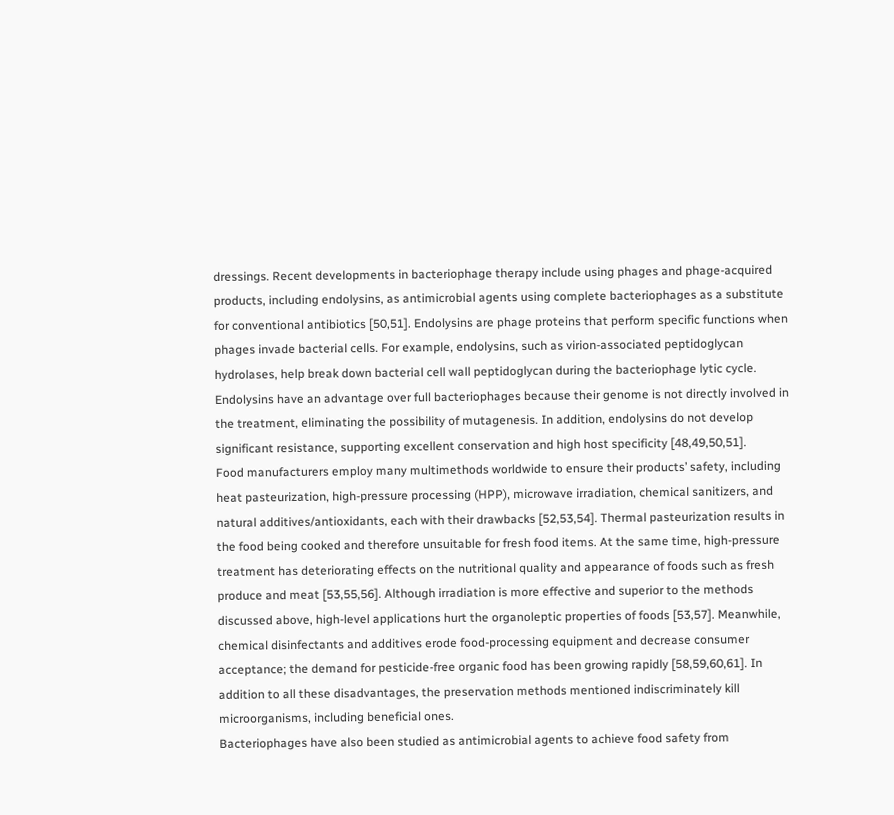dressings. Recent developments in bacteriophage therapy include using phages and phage-acquired products, including endolysins, as antimicrobial agents using complete bacteriophages as a substitute for conventional antibiotics [50,51]. Endolysins are phage proteins that perform specific functions when phages invade bacterial cells. For example, endolysins, such as virion-associated peptidoglycan hydrolases, help break down bacterial cell wall peptidoglycan during the bacteriophage lytic cycle. Endolysins have an advantage over full bacteriophages because their genome is not directly involved in the treatment, eliminating the possibility of mutagenesis. In addition, endolysins do not develop significant resistance, supporting excellent conservation and high host specificity [48,49,50,51].
Food manufacturers employ many multimethods worldwide to ensure their products’ safety, including heat pasteurization, high-pressure processing (HPP), microwave irradiation, chemical sanitizers, and natural additives/antioxidants, each with their drawbacks [52,53,54]. Thermal pasteurization results in the food being cooked and therefore unsuitable for fresh food items. At the same time, high-pressure treatment has deteriorating effects on the nutritional quality and appearance of foods such as fresh produce and meat [53,55,56]. Although irradiation is more effective and superior to the methods discussed above, high-level applications hurt the organoleptic properties of foods [53,57]. Meanwhile, chemical disinfectants and additives erode food-processing equipment and decrease consumer acceptance; the demand for pesticide-free organic food has been growing rapidly [58,59,60,61]. In addition to all these disadvantages, the preservation methods mentioned indiscriminately kill microorganisms, including beneficial ones.
Bacteriophages have also been studied as antimicrobial agents to achieve food safety from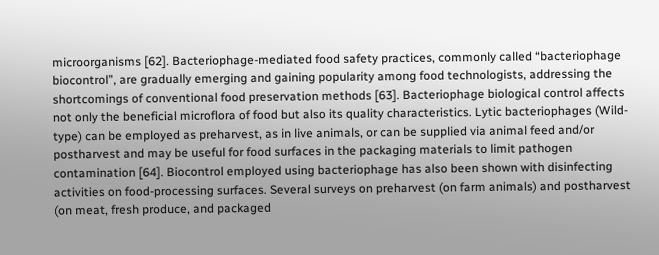microorganisms [62]. Bacteriophage-mediated food safety practices, commonly called “bacteriophage biocontrol”, are gradually emerging and gaining popularity among food technologists, addressing the shortcomings of conventional food preservation methods [63]. Bacteriophage biological control affects not only the beneficial microflora of food but also its quality characteristics. Lytic bacteriophages (Wild-type) can be employed as preharvest, as in live animals, or can be supplied via animal feed and/or postharvest and may be useful for food surfaces in the packaging materials to limit pathogen contamination [64]. Biocontrol employed using bacteriophage has also been shown with disinfecting activities on food-processing surfaces. Several surveys on preharvest (on farm animals) and postharvest (on meat, fresh produce, and packaged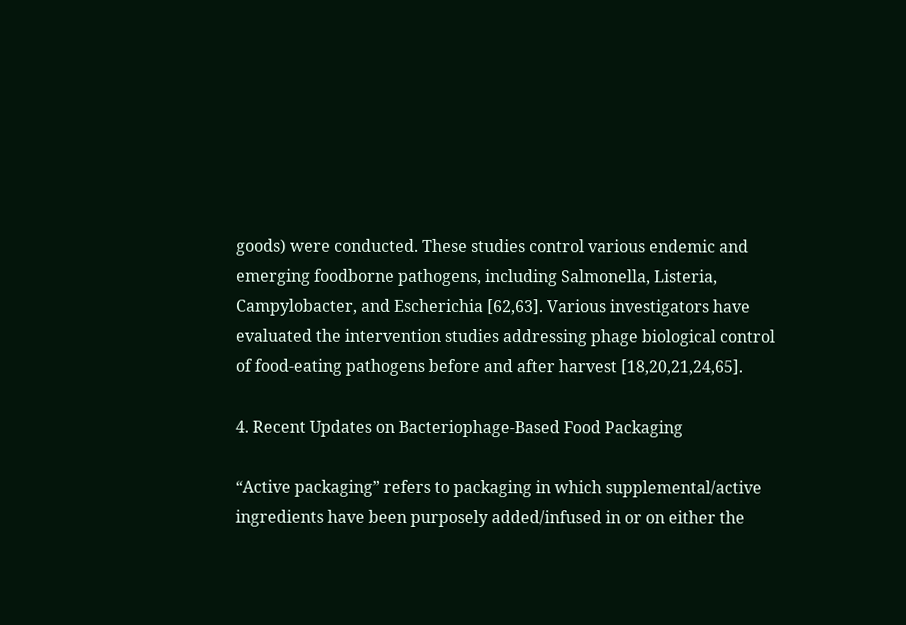goods) were conducted. These studies control various endemic and emerging foodborne pathogens, including Salmonella, Listeria, Campylobacter, and Escherichia [62,63]. Various investigators have evaluated the intervention studies addressing phage biological control of food-eating pathogens before and after harvest [18,20,21,24,65].

4. Recent Updates on Bacteriophage-Based Food Packaging

“Active packaging” refers to packaging in which supplemental/active ingredients have been purposely added/infused in or on either the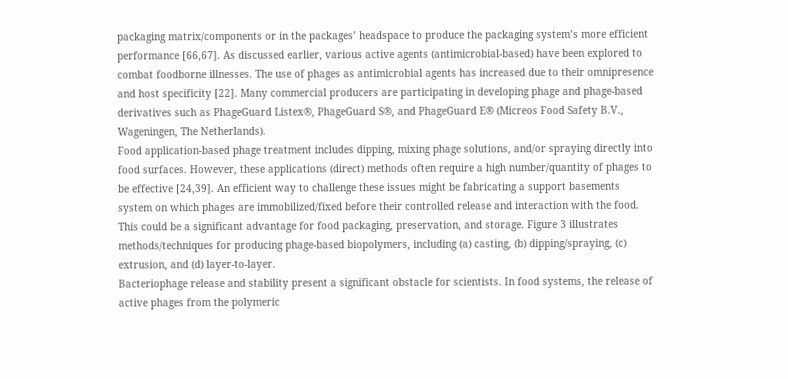packaging matrix/components or in the packages’ headspace to produce the packaging system’s more efficient performance [66,67]. As discussed earlier, various active agents (antimicrobial-based) have been explored to combat foodborne illnesses. The use of phages as antimicrobial agents has increased due to their omnipresence and host specificity [22]. Many commercial producers are participating in developing phage and phage-based derivatives such as PhageGuard Listex®, PhageGuard S®, and PhageGuard E® (Micreos Food Safety B.V., Wageningen, The Netherlands).
Food application-based phage treatment includes dipping, mixing phage solutions, and/or spraying directly into food surfaces. However, these applications (direct) methods often require a high number/quantity of phages to be effective [24,39]. An efficient way to challenge these issues might be fabricating a support basements system on which phages are immobilized/fixed before their controlled release and interaction with the food. This could be a significant advantage for food packaging, preservation, and storage. Figure 3 illustrates methods/techniques for producing phage-based biopolymers, including (a) casting, (b) dipping/spraying, (c) extrusion, and (d) layer-to-layer.
Bacteriophage release and stability present a significant obstacle for scientists. In food systems, the release of active phages from the polymeric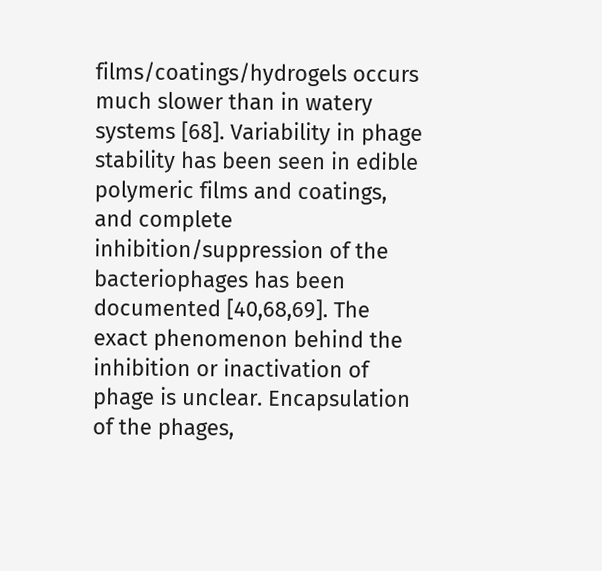films/coatings/hydrogels occurs much slower than in watery systems [68]. Variability in phage stability has been seen in edible polymeric films and coatings, and complete inhibition/suppression of the bacteriophages has been documented [40,68,69]. The exact phenomenon behind the inhibition or inactivation of phage is unclear. Encapsulation of the phages,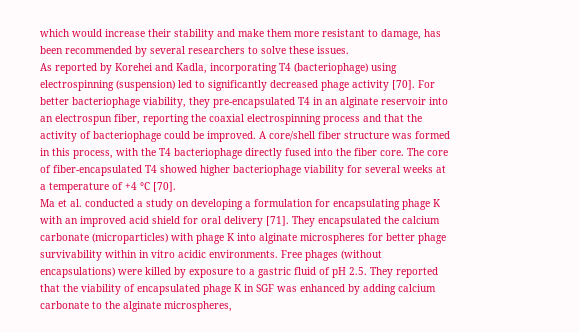which would increase their stability and make them more resistant to damage, has been recommended by several researchers to solve these issues.
As reported by Korehei and Kadla, incorporating T4 (bacteriophage) using electrospinning (suspension) led to significantly decreased phage activity [70]. For better bacteriophage viability, they pre-encapsulated T4 in an alginate reservoir into an electrospun fiber, reporting the coaxial electrospinning process and that the activity of bacteriophage could be improved. A core/shell fiber structure was formed in this process, with the T4 bacteriophage directly fused into the fiber core. The core of fiber-encapsulated T4 showed higher bacteriophage viability for several weeks at a temperature of +4 °C [70].
Ma et al. conducted a study on developing a formulation for encapsulating phage K with an improved acid shield for oral delivery [71]. They encapsulated the calcium carbonate (microparticles) with phage K into alginate microspheres for better phage survivability within in vitro acidic environments. Free phages (without encapsulations) were killed by exposure to a gastric fluid of pH 2.5. They reported that the viability of encapsulated phage K in SGF was enhanced by adding calcium carbonate to the alginate microspheres,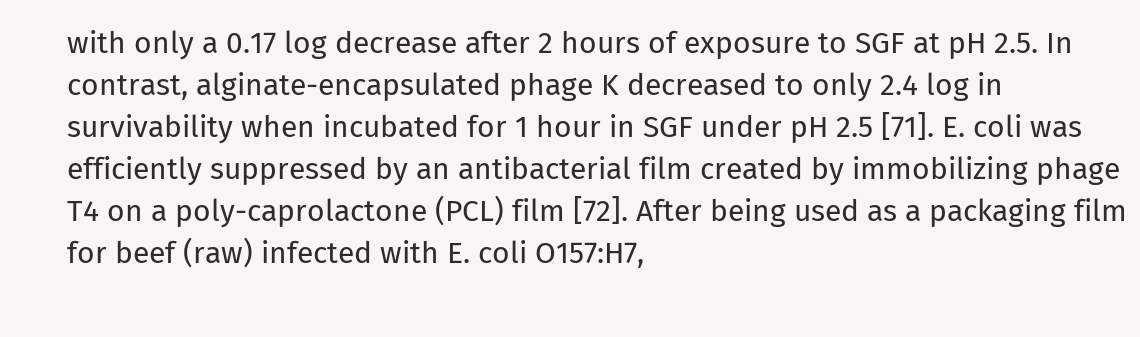with only a 0.17 log decrease after 2 hours of exposure to SGF at pH 2.5. In contrast, alginate-encapsulated phage K decreased to only 2.4 log in survivability when incubated for 1 hour in SGF under pH 2.5 [71]. E. coli was efficiently suppressed by an antibacterial film created by immobilizing phage T4 on a poly-caprolactone (PCL) film [72]. After being used as a packaging film for beef (raw) infected with E. coli O157:H7,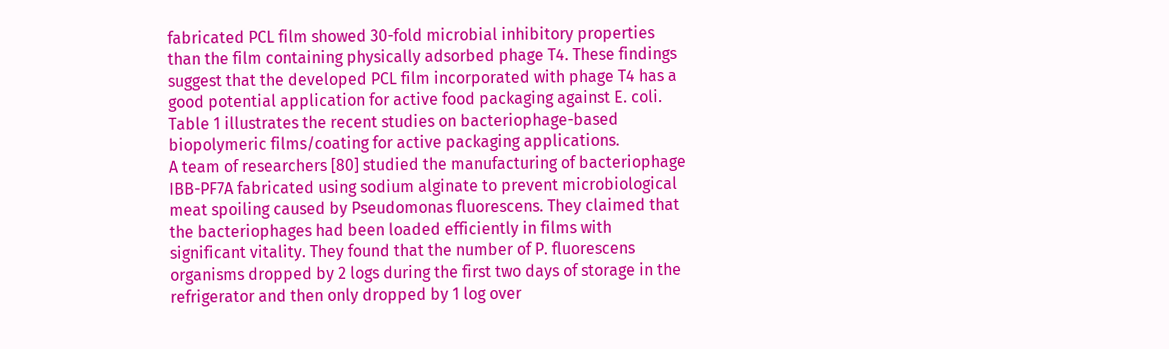fabricated PCL film showed 30-fold microbial inhibitory properties than the film containing physically adsorbed phage T4. These findings suggest that the developed PCL film incorporated with phage T4 has a good potential application for active food packaging against E. coli.
Table 1 illustrates the recent studies on bacteriophage-based biopolymeric films/coating for active packaging applications.
A team of researchers [80] studied the manufacturing of bacteriophage IBB-PF7A fabricated using sodium alginate to prevent microbiological meat spoiling caused by Pseudomonas fluorescens. They claimed that the bacteriophages had been loaded efficiently in films with significant vitality. They found that the number of P. fluorescens organisms dropped by 2 logs during the first two days of storage in the refrigerator and then only dropped by 1 log over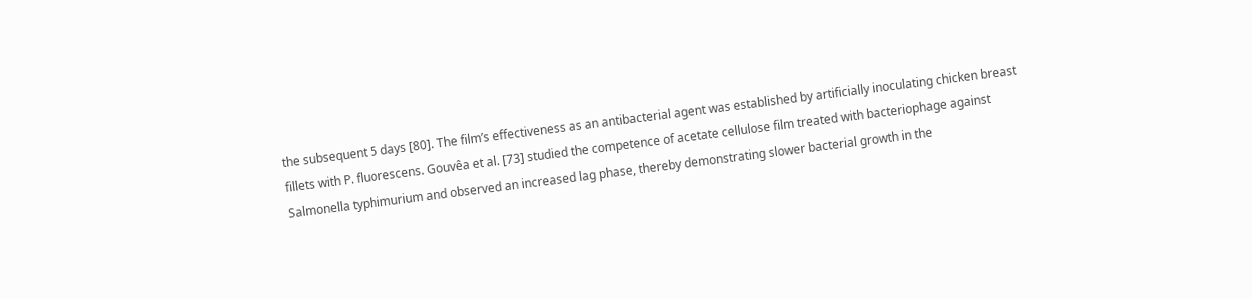the subsequent 5 days [80]. The film’s effectiveness as an antibacterial agent was established by artificially inoculating chicken breast fillets with P. fluorescens. Gouvêa et al. [73] studied the competence of acetate cellulose film treated with bacteriophage against Salmonella typhimurium and observed an increased lag phase, thereby demonstrating slower bacterial growth in the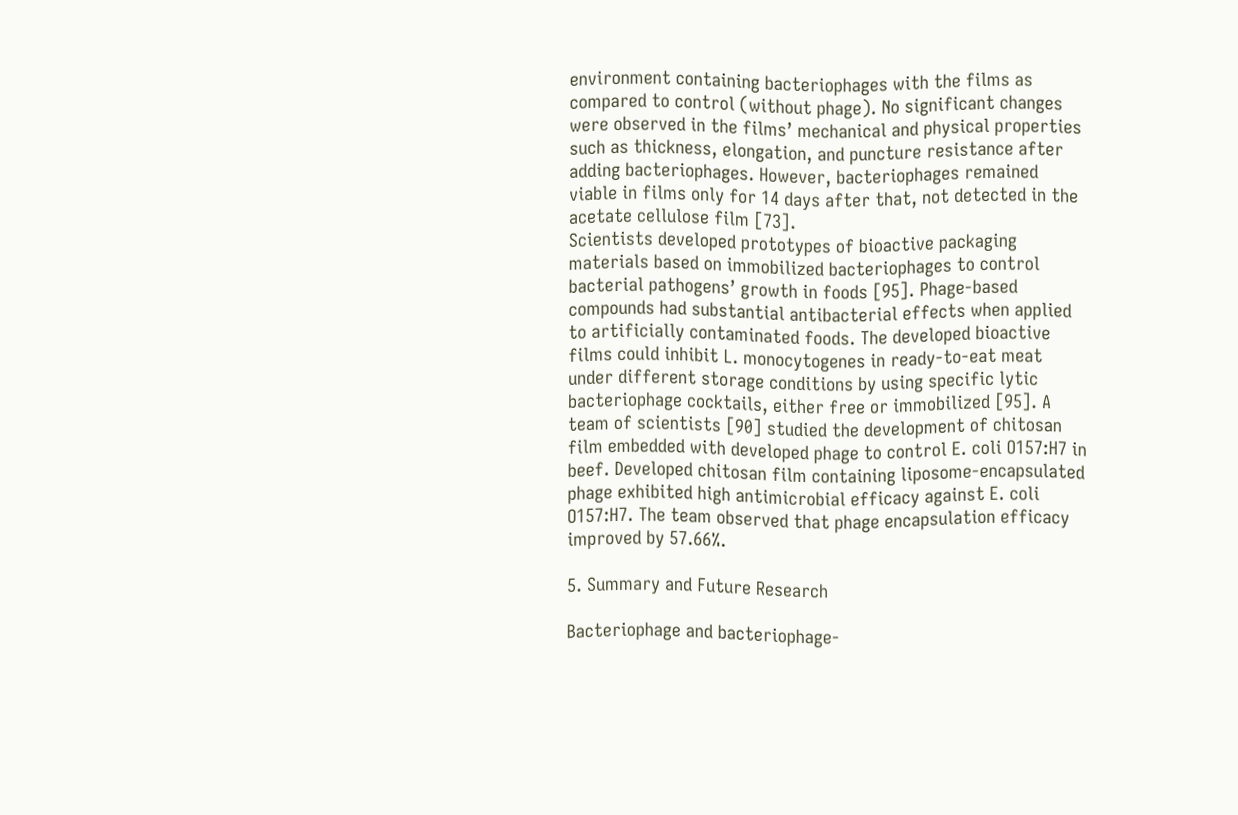environment containing bacteriophages with the films as compared to control (without phage). No significant changes were observed in the films’ mechanical and physical properties such as thickness, elongation, and puncture resistance after adding bacteriophages. However, bacteriophages remained viable in films only for 14 days after that, not detected in the acetate cellulose film [73].
Scientists developed prototypes of bioactive packaging materials based on immobilized bacteriophages to control bacterial pathogens’ growth in foods [95]. Phage-based compounds had substantial antibacterial effects when applied to artificially contaminated foods. The developed bioactive films could inhibit L. monocytogenes in ready-to-eat meat under different storage conditions by using specific lytic bacteriophage cocktails, either free or immobilized [95]. A team of scientists [90] studied the development of chitosan film embedded with developed phage to control E. coli O157:H7 in beef. Developed chitosan film containing liposome-encapsulated phage exhibited high antimicrobial efficacy against E. coli O157:H7. The team observed that phage encapsulation efficacy improved by 57.66%.

5. Summary and Future Research

Bacteriophage and bacteriophage-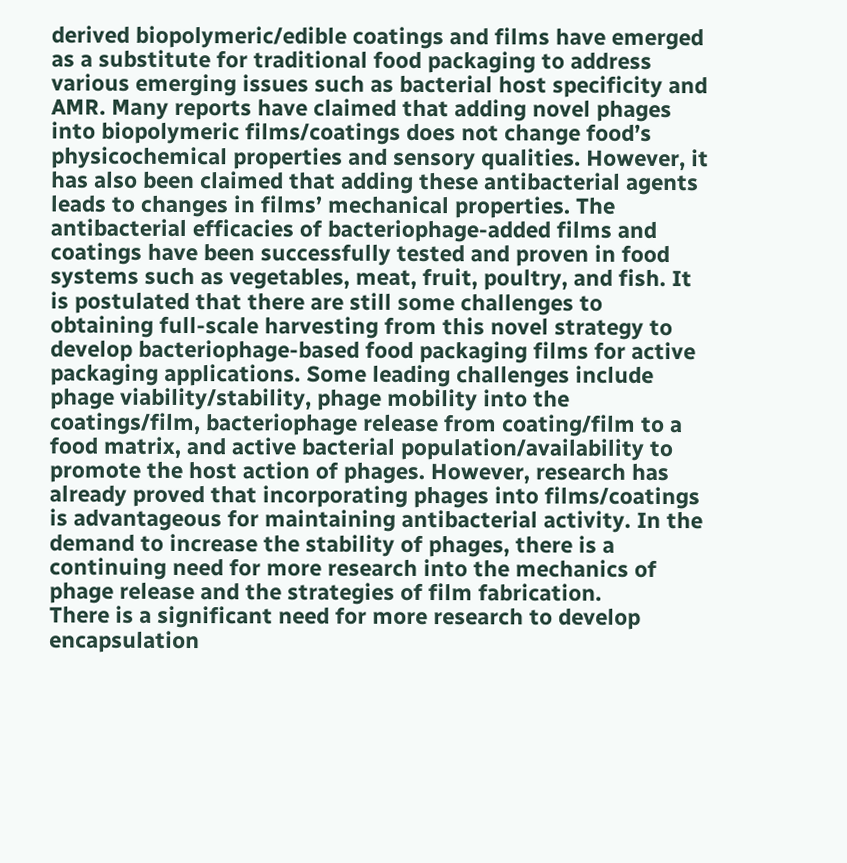derived biopolymeric/edible coatings and films have emerged as a substitute for traditional food packaging to address various emerging issues such as bacterial host specificity and AMR. Many reports have claimed that adding novel phages into biopolymeric films/coatings does not change food’s physicochemical properties and sensory qualities. However, it has also been claimed that adding these antibacterial agents leads to changes in films’ mechanical properties. The antibacterial efficacies of bacteriophage-added films and coatings have been successfully tested and proven in food systems such as vegetables, meat, fruit, poultry, and fish. It is postulated that there are still some challenges to obtaining full-scale harvesting from this novel strategy to develop bacteriophage-based food packaging films for active packaging applications. Some leading challenges include phage viability/stability, phage mobility into the coatings/film, bacteriophage release from coating/film to a food matrix, and active bacterial population/availability to promote the host action of phages. However, research has already proved that incorporating phages into films/coatings is advantageous for maintaining antibacterial activity. In the demand to increase the stability of phages, there is a continuing need for more research into the mechanics of phage release and the strategies of film fabrication.
There is a significant need for more research to develop encapsulation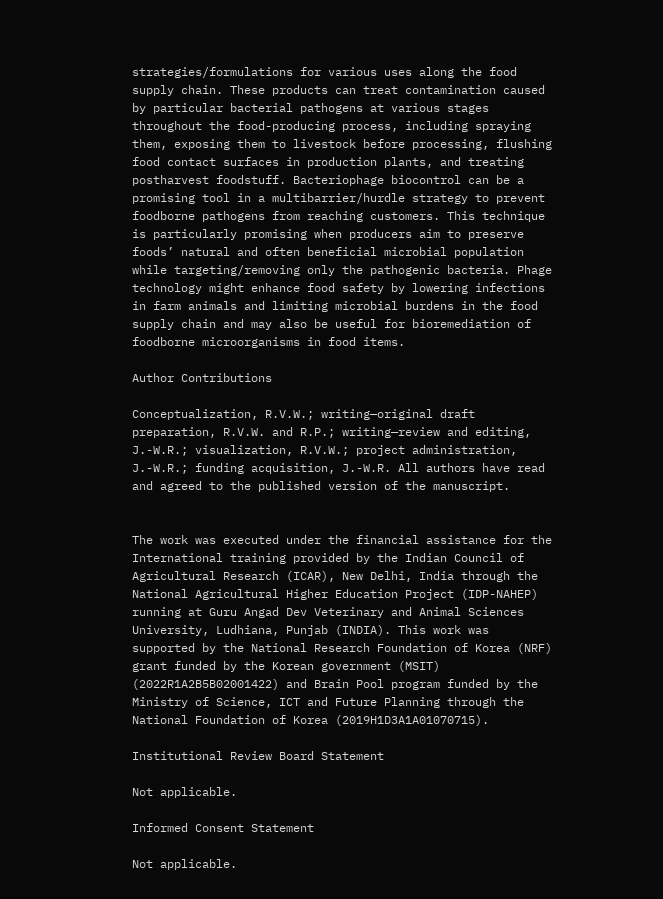strategies/formulations for various uses along the food supply chain. These products can treat contamination caused by particular bacterial pathogens at various stages throughout the food-producing process, including spraying them, exposing them to livestock before processing, flushing food contact surfaces in production plants, and treating postharvest foodstuff. Bacteriophage biocontrol can be a promising tool in a multibarrier/hurdle strategy to prevent foodborne pathogens from reaching customers. This technique is particularly promising when producers aim to preserve foods’ natural and often beneficial microbial population while targeting/removing only the pathogenic bacteria. Phage technology might enhance food safety by lowering infections in farm animals and limiting microbial burdens in the food supply chain and may also be useful for bioremediation of foodborne microorganisms in food items.

Author Contributions

Conceptualization, R.V.W.; writing—original draft preparation, R.V.W. and R.P.; writing—review and editing, J.-W.R.; visualization, R.V.W.; project administration, J.-W.R.; funding acquisition, J.-W.R. All authors have read and agreed to the published version of the manuscript.


The work was executed under the financial assistance for the International training provided by the Indian Council of Agricultural Research (ICAR), New Delhi, India through the National Agricultural Higher Education Project (IDP-NAHEP) running at Guru Angad Dev Veterinary and Animal Sciences University, Ludhiana, Punjab (INDIA). This work was supported by the National Research Foundation of Korea (NRF) grant funded by the Korean government (MSIT) (2022R1A2B5B02001422) and Brain Pool program funded by the Ministry of Science, ICT and Future Planning through the National Foundation of Korea (2019H1D3A1A01070715).

Institutional Review Board Statement

Not applicable.

Informed Consent Statement

Not applicable.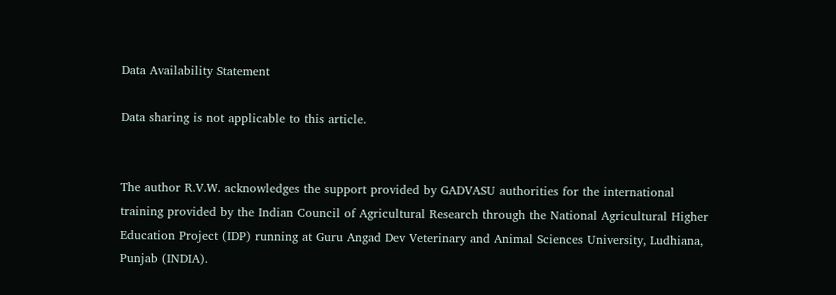Data Availability Statement

Data sharing is not applicable to this article.


The author R.V.W. acknowledges the support provided by GADVASU authorities for the international training provided by the Indian Council of Agricultural Research through the National Agricultural Higher Education Project (IDP) running at Guru Angad Dev Veterinary and Animal Sciences University, Ludhiana, Punjab (INDIA).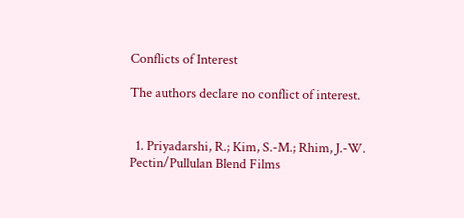Conflicts of Interest

The authors declare no conflict of interest.


  1. Priyadarshi, R.; Kim, S.-M.; Rhim, J.-W. Pectin/Pullulan Blend Films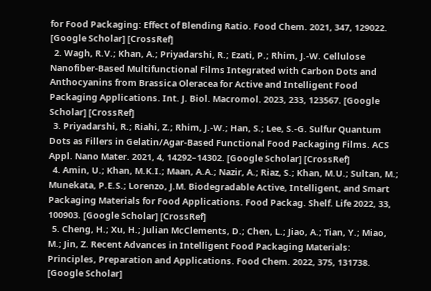for Food Packaging: Effect of Blending Ratio. Food Chem. 2021, 347, 129022. [Google Scholar] [CrossRef]
  2. Wagh, R.V.; Khan, A.; Priyadarshi, R.; Ezati, P.; Rhim, J.-W. Cellulose Nanofiber-Based Multifunctional Films Integrated with Carbon Dots and Anthocyanins from Brassica Oleracea for Active and Intelligent Food Packaging Applications. Int. J. Biol. Macromol. 2023, 233, 123567. [Google Scholar] [CrossRef]
  3. Priyadarshi, R.; Riahi, Z.; Rhim, J.-W.; Han, S.; Lee, S.-G. Sulfur Quantum Dots as Fillers in Gelatin/Agar-Based Functional Food Packaging Films. ACS Appl. Nano Mater. 2021, 4, 14292–14302. [Google Scholar] [CrossRef]
  4. Amin, U.; Khan, M.K.I.; Maan, A.A.; Nazir, A.; Riaz, S.; Khan, M.U.; Sultan, M.; Munekata, P.E.S.; Lorenzo, J.M. Biodegradable Active, Intelligent, and Smart Packaging Materials for Food Applications. Food Packag. Shelf. Life 2022, 33, 100903. [Google Scholar] [CrossRef]
  5. Cheng, H.; Xu, H.; Julian McClements, D.; Chen, L.; Jiao, A.; Tian, Y.; Miao, M.; Jin, Z. Recent Advances in Intelligent Food Packaging Materials: Principles, Preparation and Applications. Food Chem. 2022, 375, 131738. [Google Scholar]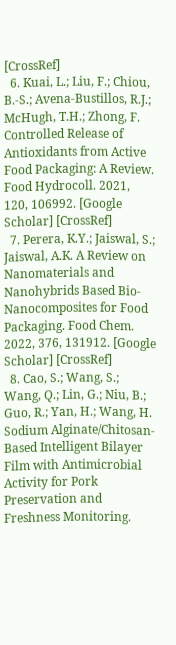[CrossRef]
  6. Kuai, L.; Liu, F.; Chiou, B.-S.; Avena-Bustillos, R.J.; McHugh, T.H.; Zhong, F. Controlled Release of Antioxidants from Active Food Packaging: A Review. Food Hydrocoll. 2021, 120, 106992. [Google Scholar] [CrossRef]
  7. Perera, K.Y.; Jaiswal, S.; Jaiswal, A.K. A Review on Nanomaterials and Nanohybrids Based Bio-Nanocomposites for Food Packaging. Food Chem. 2022, 376, 131912. [Google Scholar] [CrossRef]
  8. Cao, S.; Wang, S.; Wang, Q.; Lin, G.; Niu, B.; Guo, R.; Yan, H.; Wang, H. Sodium Alginate/Chitosan-Based Intelligent Bilayer Film with Antimicrobial Activity for Pork Preservation and Freshness Monitoring.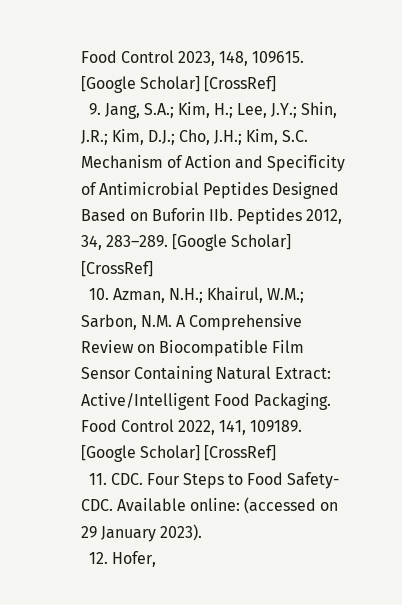Food Control 2023, 148, 109615. [Google Scholar] [CrossRef]
  9. Jang, S.A.; Kim, H.; Lee, J.Y.; Shin, J.R.; Kim, D.J.; Cho, J.H.; Kim, S.C. Mechanism of Action and Specificity of Antimicrobial Peptides Designed Based on Buforin IIb. Peptides 2012, 34, 283–289. [Google Scholar] [CrossRef]
  10. Azman, N.H.; Khairul, W.M.; Sarbon, N.M. A Comprehensive Review on Biocompatible Film Sensor Containing Natural Extract: Active/Intelligent Food Packaging. Food Control 2022, 141, 109189. [Google Scholar] [CrossRef]
  11. CDC. Four Steps to Food Safety-CDC. Available online: (accessed on 29 January 2023).
  12. Hofer,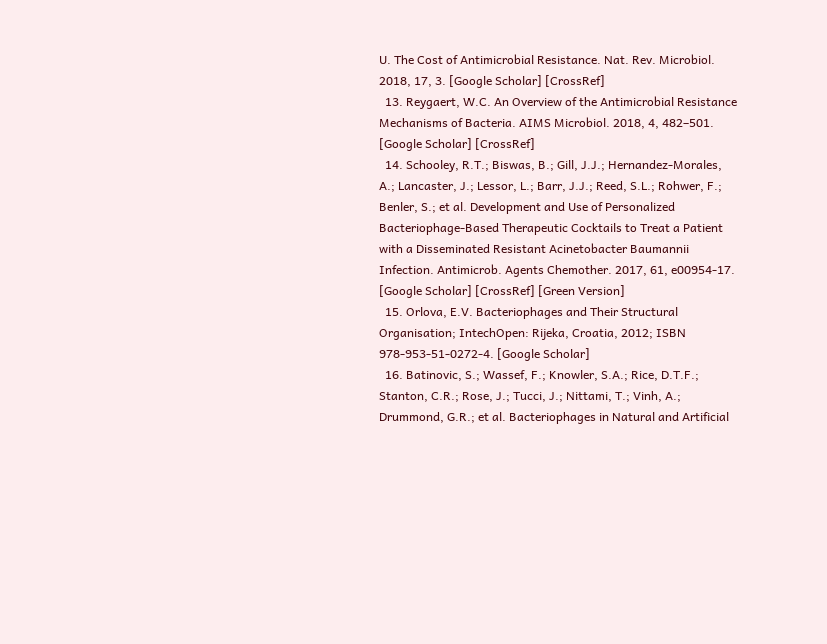U. The Cost of Antimicrobial Resistance. Nat. Rev. Microbiol. 2018, 17, 3. [Google Scholar] [CrossRef]
  13. Reygaert, W.C. An Overview of the Antimicrobial Resistance Mechanisms of Bacteria. AIMS Microbiol. 2018, 4, 482–501. [Google Scholar] [CrossRef]
  14. Schooley, R.T.; Biswas, B.; Gill, J.J.; Hernandez-Morales, A.; Lancaster, J.; Lessor, L.; Barr, J.J.; Reed, S.L.; Rohwer, F.; Benler, S.; et al. Development and Use of Personalized Bacteriophage-Based Therapeutic Cocktails to Treat a Patient with a Disseminated Resistant Acinetobacter Baumannii Infection. Antimicrob. Agents Chemother. 2017, 61, e00954-17. [Google Scholar] [CrossRef] [Green Version]
  15. Orlova, E.V. Bacteriophages and Their Structural Organisation; IntechOpen: Rijeka, Croatia, 2012; ISBN 978-953-51-0272-4. [Google Scholar]
  16. Batinovic, S.; Wassef, F.; Knowler, S.A.; Rice, D.T.F.; Stanton, C.R.; Rose, J.; Tucci, J.; Nittami, T.; Vinh, A.; Drummond, G.R.; et al. Bacteriophages in Natural and Artificial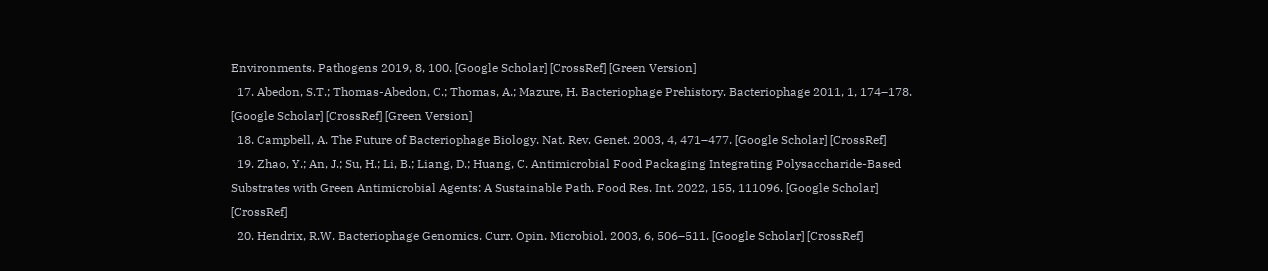Environments. Pathogens 2019, 8, 100. [Google Scholar] [CrossRef] [Green Version]
  17. Abedon, S.T.; Thomas-Abedon, C.; Thomas, A.; Mazure, H. Bacteriophage Prehistory. Bacteriophage 2011, 1, 174–178. [Google Scholar] [CrossRef] [Green Version]
  18. Campbell, A. The Future of Bacteriophage Biology. Nat. Rev. Genet. 2003, 4, 471–477. [Google Scholar] [CrossRef]
  19. Zhao, Y.; An, J.; Su, H.; Li, B.; Liang, D.; Huang, C. Antimicrobial Food Packaging Integrating Polysaccharide-Based Substrates with Green Antimicrobial Agents: A Sustainable Path. Food Res. Int. 2022, 155, 111096. [Google Scholar] [CrossRef]
  20. Hendrix, R.W. Bacteriophage Genomics. Curr. Opin. Microbiol. 2003, 6, 506–511. [Google Scholar] [CrossRef]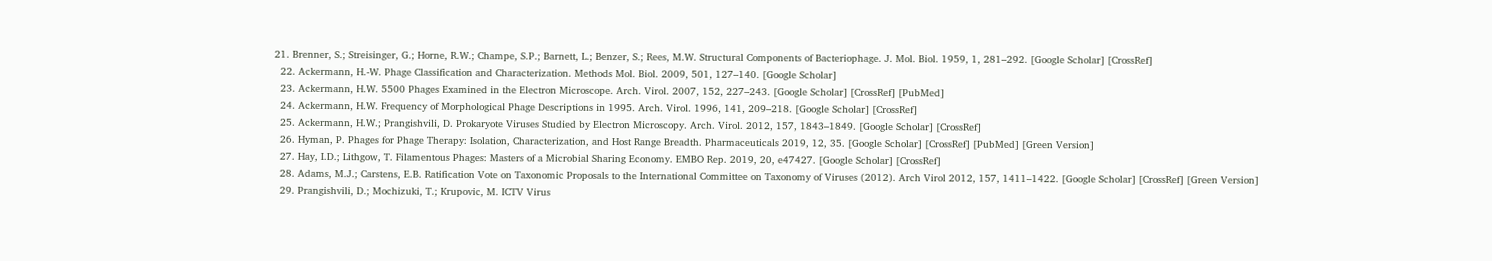21. Brenner, S.; Streisinger, G.; Horne, R.W.; Champe, S.P.; Barnett, L.; Benzer, S.; Rees, M.W. Structural Components of Bacteriophage. J. Mol. Biol. 1959, 1, 281–292. [Google Scholar] [CrossRef]
  22. Ackermann, H.-W. Phage Classification and Characterization. Methods Mol. Biol. 2009, 501, 127–140. [Google Scholar]
  23. Ackermann, H.W. 5500 Phages Examined in the Electron Microscope. Arch. Virol. 2007, 152, 227–243. [Google Scholar] [CrossRef] [PubMed]
  24. Ackermann, H.W. Frequency of Morphological Phage Descriptions in 1995. Arch. Virol. 1996, 141, 209–218. [Google Scholar] [CrossRef]
  25. Ackermann, H.W.; Prangishvili, D. Prokaryote Viruses Studied by Electron Microscopy. Arch. Virol. 2012, 157, 1843–1849. [Google Scholar] [CrossRef]
  26. Hyman, P. Phages for Phage Therapy: Isolation, Characterization, and Host Range Breadth. Pharmaceuticals 2019, 12, 35. [Google Scholar] [CrossRef] [PubMed] [Green Version]
  27. Hay, I.D.; Lithgow, T. Filamentous Phages: Masters of a Microbial Sharing Economy. EMBO Rep. 2019, 20, e47427. [Google Scholar] [CrossRef]
  28. Adams, M.J.; Carstens, E.B. Ratification Vote on Taxonomic Proposals to the International Committee on Taxonomy of Viruses (2012). Arch Virol 2012, 157, 1411–1422. [Google Scholar] [CrossRef] [Green Version]
  29. Prangishvili, D.; Mochizuki, T.; Krupovic, M. ICTV Virus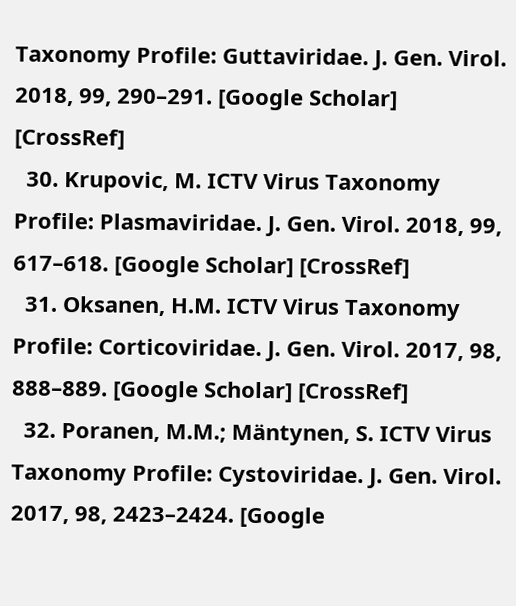Taxonomy Profile: Guttaviridae. J. Gen. Virol. 2018, 99, 290–291. [Google Scholar] [CrossRef]
  30. Krupovic, M. ICTV Virus Taxonomy Profile: Plasmaviridae. J. Gen. Virol. 2018, 99, 617–618. [Google Scholar] [CrossRef]
  31. Oksanen, H.M. ICTV Virus Taxonomy Profile: Corticoviridae. J. Gen. Virol. 2017, 98, 888–889. [Google Scholar] [CrossRef]
  32. Poranen, M.M.; Mäntynen, S. ICTV Virus Taxonomy Profile: Cystoviridae. J. Gen. Virol. 2017, 98, 2423–2424. [Google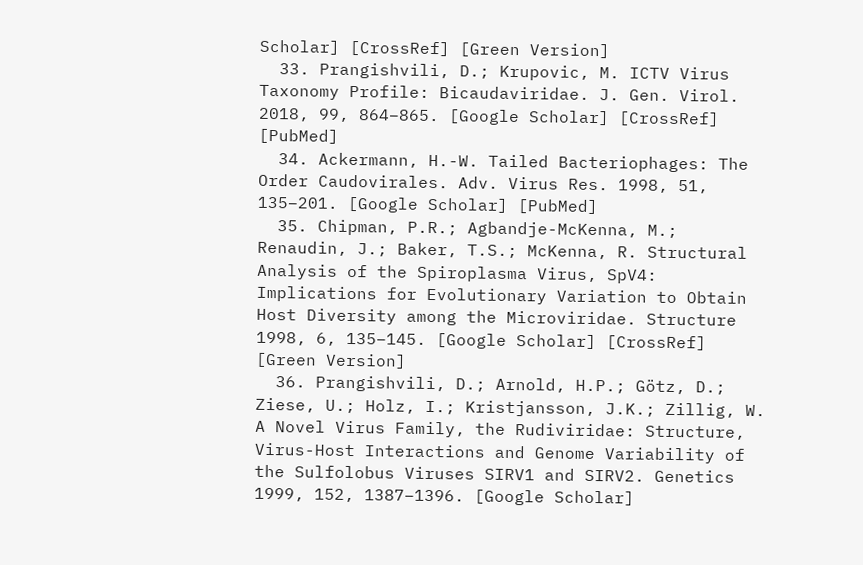Scholar] [CrossRef] [Green Version]
  33. Prangishvili, D.; Krupovic, M. ICTV Virus Taxonomy Profile: Bicaudaviridae. J. Gen. Virol. 2018, 99, 864–865. [Google Scholar] [CrossRef] [PubMed]
  34. Ackermann, H.-W. Tailed Bacteriophages: The Order Caudovirales. Adv. Virus Res. 1998, 51, 135–201. [Google Scholar] [PubMed]
  35. Chipman, P.R.; Agbandje-McKenna, M.; Renaudin, J.; Baker, T.S.; McKenna, R. Structural Analysis of the Spiroplasma Virus, SpV4: Implications for Evolutionary Variation to Obtain Host Diversity among the Microviridae. Structure 1998, 6, 135–145. [Google Scholar] [CrossRef] [Green Version]
  36. Prangishvili, D.; Arnold, H.P.; Götz, D.; Ziese, U.; Holz, I.; Kristjansson, J.K.; Zillig, W. A Novel Virus Family, the Rudiviridae: Structure, Virus-Host Interactions and Genome Variability of the Sulfolobus Viruses SIRV1 and SIRV2. Genetics 1999, 152, 1387–1396. [Google Scholar]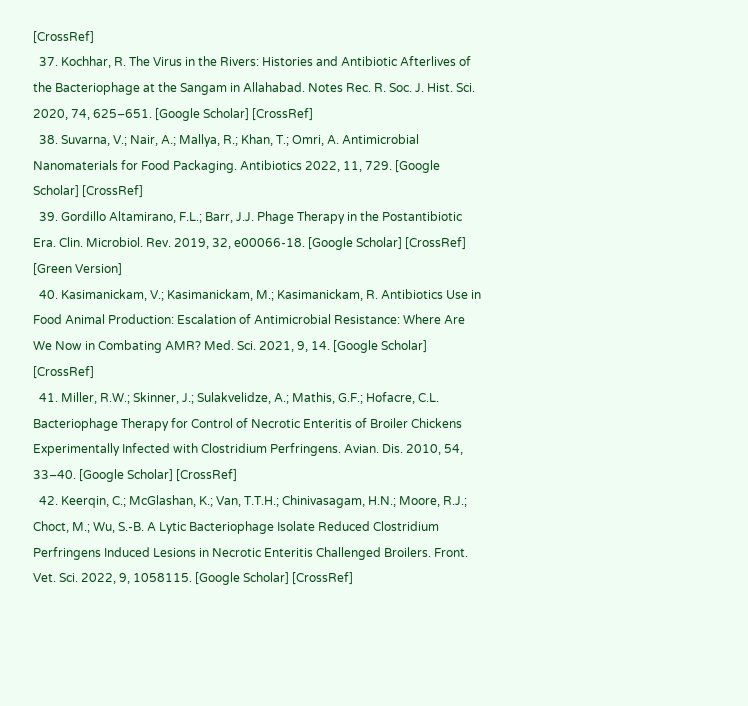[CrossRef]
  37. Kochhar, R. The Virus in the Rivers: Histories and Antibiotic Afterlives of the Bacteriophage at the Sangam in Allahabad. Notes Rec. R. Soc. J. Hist. Sci. 2020, 74, 625–651. [Google Scholar] [CrossRef]
  38. Suvarna, V.; Nair, A.; Mallya, R.; Khan, T.; Omri, A. Antimicrobial Nanomaterials for Food Packaging. Antibiotics 2022, 11, 729. [Google Scholar] [CrossRef]
  39. Gordillo Altamirano, F.L.; Barr, J.J. Phage Therapy in the Postantibiotic Era. Clin. Microbiol. Rev. 2019, 32, e00066-18. [Google Scholar] [CrossRef] [Green Version]
  40. Kasimanickam, V.; Kasimanickam, M.; Kasimanickam, R. Antibiotics Use in Food Animal Production: Escalation of Antimicrobial Resistance: Where Are We Now in Combating AMR? Med. Sci. 2021, 9, 14. [Google Scholar] [CrossRef]
  41. Miller, R.W.; Skinner, J.; Sulakvelidze, A.; Mathis, G.F.; Hofacre, C.L. Bacteriophage Therapy for Control of Necrotic Enteritis of Broiler Chickens Experimentally Infected with Clostridium Perfringens. Avian. Dis. 2010, 54, 33–40. [Google Scholar] [CrossRef]
  42. Keerqin, C.; McGlashan, K.; Van, T.T.H.; Chinivasagam, H.N.; Moore, R.J.; Choct, M.; Wu, S.-B. A Lytic Bacteriophage Isolate Reduced Clostridium Perfringens Induced Lesions in Necrotic Enteritis Challenged Broilers. Front. Vet. Sci. 2022, 9, 1058115. [Google Scholar] [CrossRef]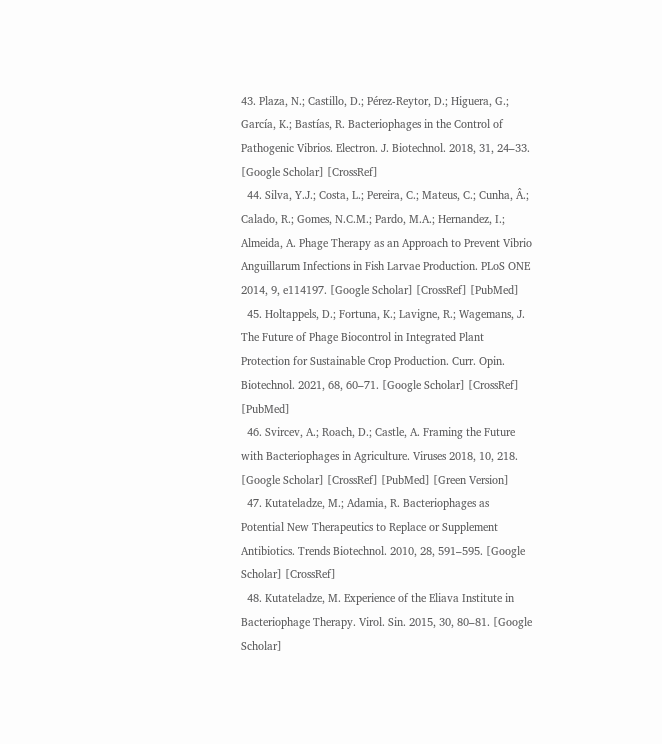43. Plaza, N.; Castillo, D.; Pérez-Reytor, D.; Higuera, G.; García, K.; Bastías, R. Bacteriophages in the Control of Pathogenic Vibrios. Electron. J. Biotechnol. 2018, 31, 24–33. [Google Scholar] [CrossRef]
  44. Silva, Y.J.; Costa, L.; Pereira, C.; Mateus, C.; Cunha, Â.; Calado, R.; Gomes, N.C.M.; Pardo, M.A.; Hernandez, I.; Almeida, A. Phage Therapy as an Approach to Prevent Vibrio Anguillarum Infections in Fish Larvae Production. PLoS ONE 2014, 9, e114197. [Google Scholar] [CrossRef] [PubMed]
  45. Holtappels, D.; Fortuna, K.; Lavigne, R.; Wagemans, J. The Future of Phage Biocontrol in Integrated Plant Protection for Sustainable Crop Production. Curr. Opin. Biotechnol. 2021, 68, 60–71. [Google Scholar] [CrossRef] [PubMed]
  46. Svircev, A.; Roach, D.; Castle, A. Framing the Future with Bacteriophages in Agriculture. Viruses 2018, 10, 218. [Google Scholar] [CrossRef] [PubMed] [Green Version]
  47. Kutateladze, M.; Adamia, R. Bacteriophages as Potential New Therapeutics to Replace or Supplement Antibiotics. Trends Biotechnol. 2010, 28, 591–595. [Google Scholar] [CrossRef]
  48. Kutateladze, M. Experience of the Eliava Institute in Bacteriophage Therapy. Virol. Sin. 2015, 30, 80–81. [Google Scholar]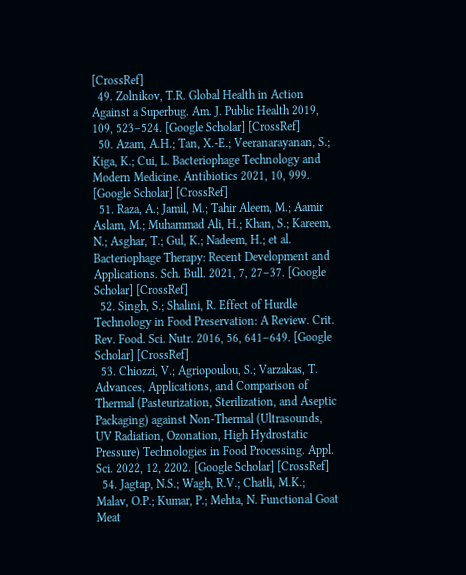[CrossRef]
  49. Zolnikov, T.R. Global Health in Action Against a Superbug. Am. J. Public Health 2019, 109, 523–524. [Google Scholar] [CrossRef]
  50. Azam, A.H.; Tan, X.-E.; Veeranarayanan, S.; Kiga, K.; Cui, L. Bacteriophage Technology and Modern Medicine. Antibiotics 2021, 10, 999. [Google Scholar] [CrossRef]
  51. Raza, A.; Jamil, M.; Tahir Aleem, M.; Aamir Aslam, M.; Muhammad Ali, H.; Khan, S.; Kareem, N.; Asghar, T.; Gul, K.; Nadeem, H.; et al. Bacteriophage Therapy: Recent Development and Applications. Sch. Bull. 2021, 7, 27–37. [Google Scholar] [CrossRef]
  52. Singh, S.; Shalini, R. Effect of Hurdle Technology in Food Preservation: A Review. Crit. Rev. Food. Sci. Nutr. 2016, 56, 641–649. [Google Scholar] [CrossRef]
  53. Chiozzi, V.; Agriopoulou, S.; Varzakas, T. Advances, Applications, and Comparison of Thermal (Pasteurization, Sterilization, and Aseptic Packaging) against Non-Thermal (Ultrasounds, UV Radiation, Ozonation, High Hydrostatic Pressure) Technologies in Food Processing. Appl. Sci. 2022, 12, 2202. [Google Scholar] [CrossRef]
  54. Jagtap, N.S.; Wagh, R.V.; Chatli, M.K.; Malav, O.P.; Kumar, P.; Mehta, N. Functional Goat Meat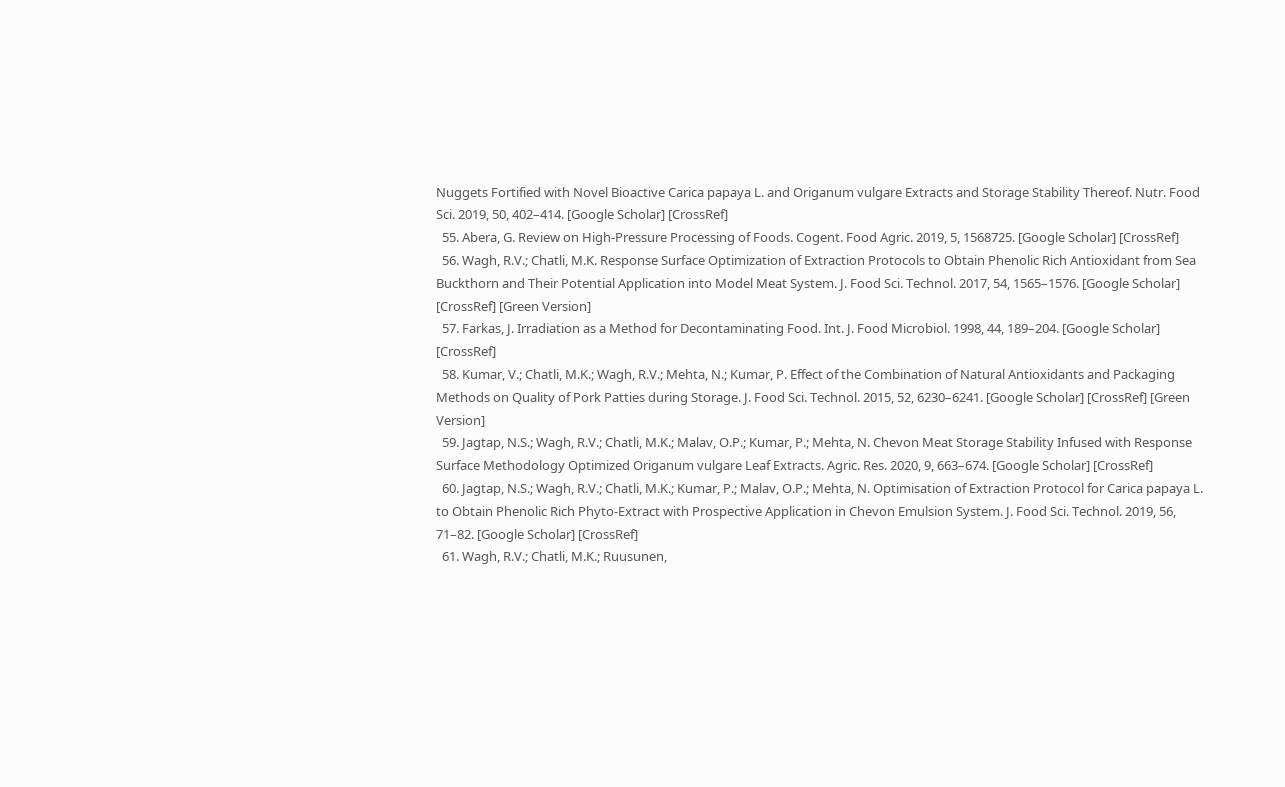Nuggets Fortified with Novel Bioactive Carica papaya L. and Origanum vulgare Extracts and Storage Stability Thereof. Nutr. Food Sci. 2019, 50, 402–414. [Google Scholar] [CrossRef]
  55. Abera, G. Review on High-Pressure Processing of Foods. Cogent. Food Agric. 2019, 5, 1568725. [Google Scholar] [CrossRef]
  56. Wagh, R.V.; Chatli, M.K. Response Surface Optimization of Extraction Protocols to Obtain Phenolic Rich Antioxidant from Sea Buckthorn and Their Potential Application into Model Meat System. J. Food Sci. Technol. 2017, 54, 1565–1576. [Google Scholar] [CrossRef] [Green Version]
  57. Farkas, J. Irradiation as a Method for Decontaminating Food. Int. J. Food Microbiol. 1998, 44, 189–204. [Google Scholar] [CrossRef]
  58. Kumar, V.; Chatli, M.K.; Wagh, R.V.; Mehta, N.; Kumar, P. Effect of the Combination of Natural Antioxidants and Packaging Methods on Quality of Pork Patties during Storage. J. Food Sci. Technol. 2015, 52, 6230–6241. [Google Scholar] [CrossRef] [Green Version]
  59. Jagtap, N.S.; Wagh, R.V.; Chatli, M.K.; Malav, O.P.; Kumar, P.; Mehta, N. Chevon Meat Storage Stability Infused with Response Surface Methodology Optimized Origanum vulgare Leaf Extracts. Agric. Res. 2020, 9, 663–674. [Google Scholar] [CrossRef]
  60. Jagtap, N.S.; Wagh, R.V.; Chatli, M.K.; Kumar, P.; Malav, O.P.; Mehta, N. Optimisation of Extraction Protocol for Carica papaya L. to Obtain Phenolic Rich Phyto-Extract with Prospective Application in Chevon Emulsion System. J. Food Sci. Technol. 2019, 56, 71–82. [Google Scholar] [CrossRef]
  61. Wagh, R.V.; Chatli, M.K.; Ruusunen,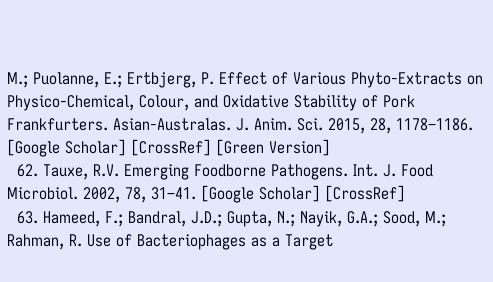M.; Puolanne, E.; Ertbjerg, P. Effect of Various Phyto-Extracts on Physico-Chemical, Colour, and Oxidative Stability of Pork Frankfurters. Asian-Australas. J. Anim. Sci. 2015, 28, 1178–1186. [Google Scholar] [CrossRef] [Green Version]
  62. Tauxe, R.V. Emerging Foodborne Pathogens. Int. J. Food Microbiol. 2002, 78, 31–41. [Google Scholar] [CrossRef]
  63. Hameed, F.; Bandral, J.D.; Gupta, N.; Nayik, G.A.; Sood, M.; Rahman, R. Use of Bacteriophages as a Target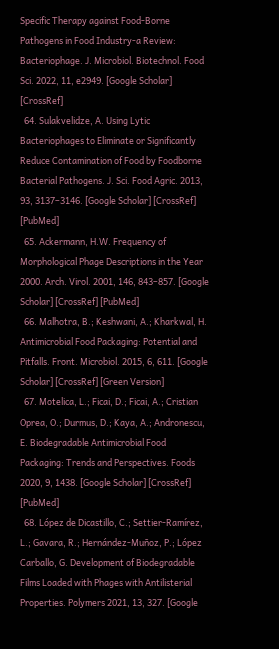Specific Therapy against Food-Borne Pathogens in Food Industry-a Review: Bacteriophage. J. Microbiol. Biotechnol. Food Sci. 2022, 11, e2949. [Google Scholar] [CrossRef]
  64. Sulakvelidze, A. Using Lytic Bacteriophages to Eliminate or Significantly Reduce Contamination of Food by Foodborne Bacterial Pathogens. J. Sci. Food Agric. 2013, 93, 3137–3146. [Google Scholar] [CrossRef] [PubMed]
  65. Ackermann, H.W. Frequency of Morphological Phage Descriptions in the Year 2000. Arch. Virol. 2001, 146, 843–857. [Google Scholar] [CrossRef] [PubMed]
  66. Malhotra, B.; Keshwani, A.; Kharkwal, H. Antimicrobial Food Packaging: Potential and Pitfalls. Front. Microbiol. 2015, 6, 611. [Google Scholar] [CrossRef] [Green Version]
  67. Motelica, L.; Ficai, D.; Ficai, A.; Cristian Oprea, O.; Durmus, D.; Kaya, A.; Andronescu, E. Biodegradable Antimicrobial Food Packaging: Trends and Perspectives. Foods 2020, 9, 1438. [Google Scholar] [CrossRef] [PubMed]
  68. López de Dicastillo, C.; Settier-Ramírez, L.; Gavara, R.; Hernández-Muñoz, P.; López Carballo, G. Development of Biodegradable Films Loaded with Phages with Antilisterial Properties. Polymers 2021, 13, 327. [Google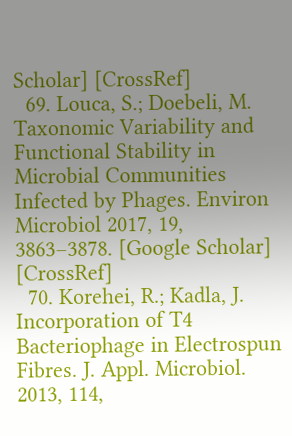Scholar] [CrossRef]
  69. Louca, S.; Doebeli, M. Taxonomic Variability and Functional Stability in Microbial Communities Infected by Phages. Environ Microbiol 2017, 19, 3863–3878. [Google Scholar] [CrossRef]
  70. Korehei, R.; Kadla, J. Incorporation of T4 Bacteriophage in Electrospun Fibres. J. Appl. Microbiol. 2013, 114,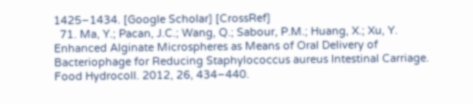1425–1434. [Google Scholar] [CrossRef]
  71. Ma, Y.; Pacan, J.C.; Wang, Q.; Sabour, P.M.; Huang, X.; Xu, Y. Enhanced Alginate Microspheres as Means of Oral Delivery of Bacteriophage for Reducing Staphylococcus aureus Intestinal Carriage. Food Hydrocoll. 2012, 26, 434–440.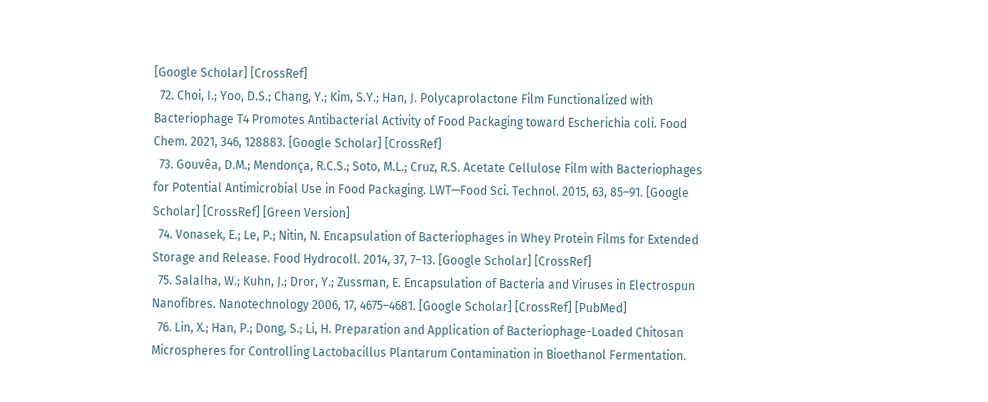[Google Scholar] [CrossRef]
  72. Choi, I.; Yoo, D.S.; Chang, Y.; Kim, S.Y.; Han, J. Polycaprolactone Film Functionalized with Bacteriophage T4 Promotes Antibacterial Activity of Food Packaging toward Escherichia coli. Food Chem. 2021, 346, 128883. [Google Scholar] [CrossRef]
  73. Gouvêa, D.M.; Mendonça, R.C.S.; Soto, M.L.; Cruz, R.S. Acetate Cellulose Film with Bacteriophages for Potential Antimicrobial Use in Food Packaging. LWT—Food Sci. Technol. 2015, 63, 85–91. [Google Scholar] [CrossRef] [Green Version]
  74. Vonasek, E.; Le, P.; Nitin, N. Encapsulation of Bacteriophages in Whey Protein Films for Extended Storage and Release. Food Hydrocoll. 2014, 37, 7–13. [Google Scholar] [CrossRef]
  75. Salalha, W.; Kuhn, J.; Dror, Y.; Zussman, E. Encapsulation of Bacteria and Viruses in Electrospun Nanofibres. Nanotechnology 2006, 17, 4675–4681. [Google Scholar] [CrossRef] [PubMed]
  76. Lin, X.; Han, P.; Dong, S.; Li, H. Preparation and Application of Bacteriophage-Loaded Chitosan Microspheres for Controlling Lactobacillus Plantarum Contamination in Bioethanol Fermentation.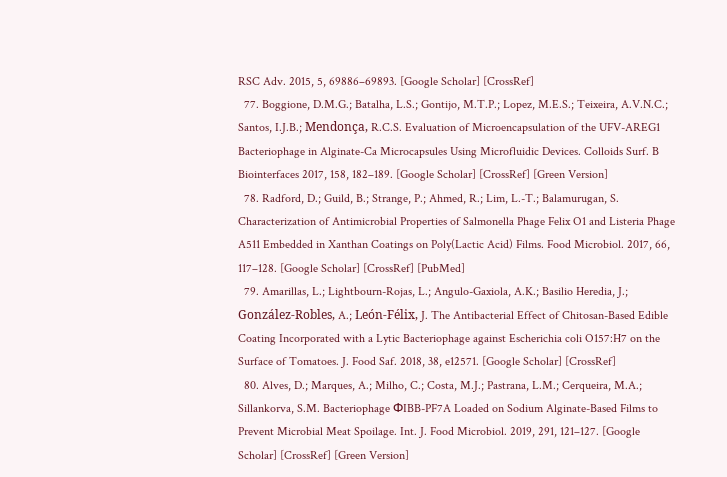RSC Adv. 2015, 5, 69886–69893. [Google Scholar] [CrossRef]
  77. Boggione, D.M.G.; Batalha, L.S.; Gontijo, M.T.P.; Lopez, M.E.S.; Teixeira, A.V.N.C.; Santos, I.J.B.; Mendonça, R.C.S. Evaluation of Microencapsulation of the UFV-AREG1 Bacteriophage in Alginate-Ca Microcapsules Using Microfluidic Devices. Colloids Surf. B Biointerfaces 2017, 158, 182–189. [Google Scholar] [CrossRef] [Green Version]
  78. Radford, D.; Guild, B.; Strange, P.; Ahmed, R.; Lim, L.-T.; Balamurugan, S. Characterization of Antimicrobial Properties of Salmonella Phage Felix O1 and Listeria Phage A511 Embedded in Xanthan Coatings on Poly(Lactic Acid) Films. Food Microbiol. 2017, 66, 117–128. [Google Scholar] [CrossRef] [PubMed]
  79. Amarillas, L.; Lightbourn-Rojas, L.; Angulo-Gaxiola, A.K.; Basilio Heredia, J.; González-Robles, A.; León-Félix, J. The Antibacterial Effect of Chitosan-Based Edible Coating Incorporated with a Lytic Bacteriophage against Escherichia coli O157:H7 on the Surface of Tomatoes. J. Food Saf. 2018, 38, e12571. [Google Scholar] [CrossRef]
  80. Alves, D.; Marques, A.; Milho, C.; Costa, M.J.; Pastrana, L.M.; Cerqueira, M.A.; Sillankorva, S.M. Bacteriophage ΦIBB-PF7A Loaded on Sodium Alginate-Based Films to Prevent Microbial Meat Spoilage. Int. J. Food Microbiol. 2019, 291, 121–127. [Google Scholar] [CrossRef] [Green Version]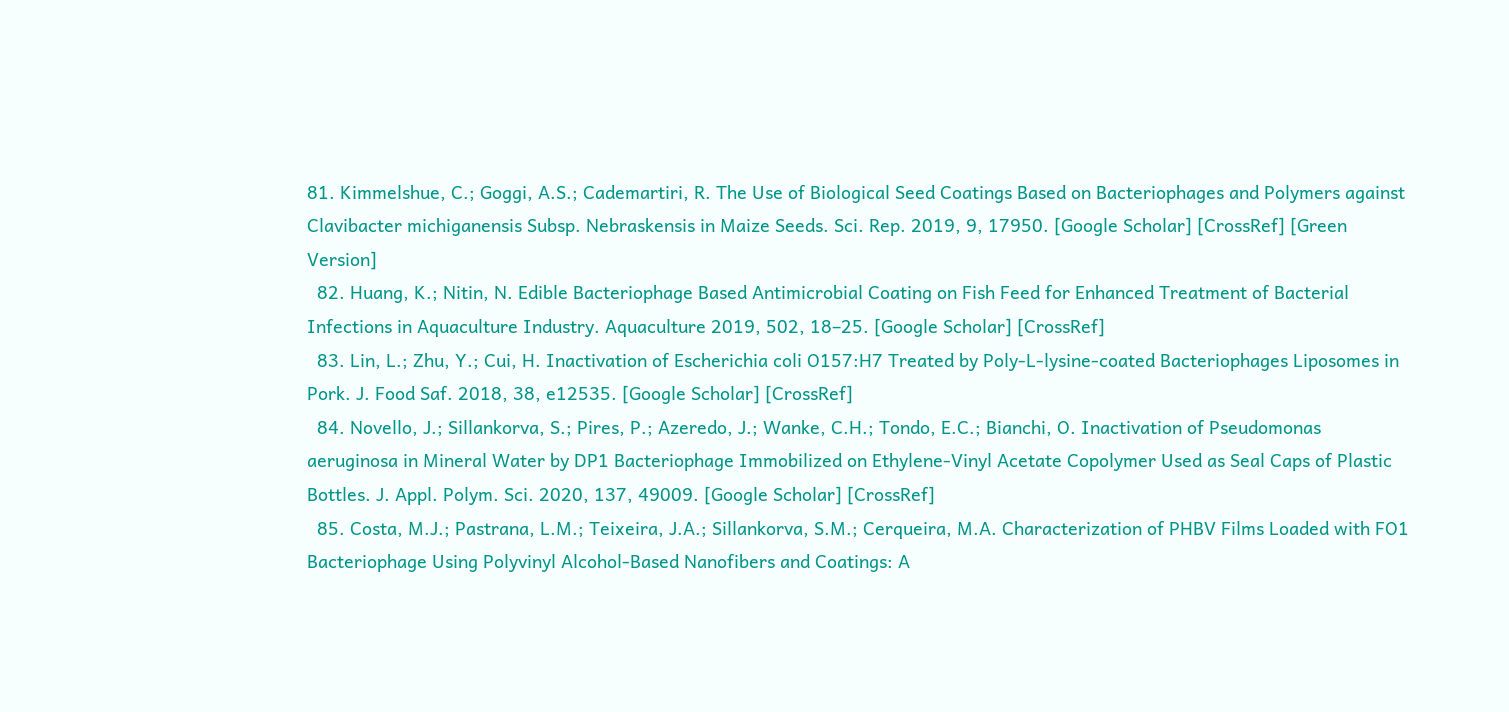81. Kimmelshue, C.; Goggi, A.S.; Cademartiri, R. The Use of Biological Seed Coatings Based on Bacteriophages and Polymers against Clavibacter michiganensis Subsp. Nebraskensis in Maize Seeds. Sci. Rep. 2019, 9, 17950. [Google Scholar] [CrossRef] [Green Version]
  82. Huang, K.; Nitin, N. Edible Bacteriophage Based Antimicrobial Coating on Fish Feed for Enhanced Treatment of Bacterial Infections in Aquaculture Industry. Aquaculture 2019, 502, 18–25. [Google Scholar] [CrossRef]
  83. Lin, L.; Zhu, Y.; Cui, H. Inactivation of Escherichia coli O157:H7 Treated by Poly-L-lysine-coated Bacteriophages Liposomes in Pork. J. Food Saf. 2018, 38, e12535. [Google Scholar] [CrossRef]
  84. Novello, J.; Sillankorva, S.; Pires, P.; Azeredo, J.; Wanke, C.H.; Tondo, E.C.; Bianchi, O. Inactivation of Pseudomonas aeruginosa in Mineral Water by DP1 Bacteriophage Immobilized on Ethylene-Vinyl Acetate Copolymer Used as Seal Caps of Plastic Bottles. J. Appl. Polym. Sci. 2020, 137, 49009. [Google Scholar] [CrossRef]
  85. Costa, M.J.; Pastrana, L.M.; Teixeira, J.A.; Sillankorva, S.M.; Cerqueira, M.A. Characterization of PHBV Films Loaded with FO1 Bacteriophage Using Polyvinyl Alcohol-Based Nanofibers and Coatings: A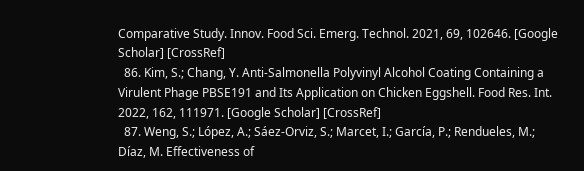Comparative Study. Innov. Food Sci. Emerg. Technol. 2021, 69, 102646. [Google Scholar] [CrossRef]
  86. Kim, S.; Chang, Y. Anti-Salmonella Polyvinyl Alcohol Coating Containing a Virulent Phage PBSE191 and Its Application on Chicken Eggshell. Food Res. Int. 2022, 162, 111971. [Google Scholar] [CrossRef]
  87. Weng, S.; López, A.; Sáez-Orviz, S.; Marcet, I.; García, P.; Rendueles, M.; Díaz, M. Effectiveness of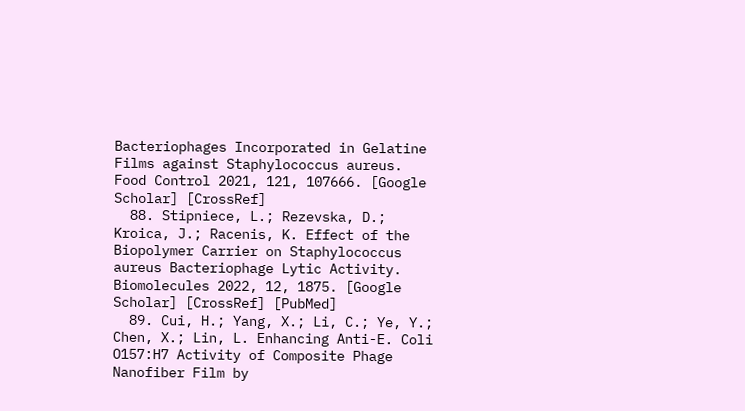Bacteriophages Incorporated in Gelatine Films against Staphylococcus aureus. Food Control 2021, 121, 107666. [Google Scholar] [CrossRef]
  88. Stipniece, L.; Rezevska, D.; Kroica, J.; Racenis, K. Effect of the Biopolymer Carrier on Staphylococcus aureus Bacteriophage Lytic Activity. Biomolecules 2022, 12, 1875. [Google Scholar] [CrossRef] [PubMed]
  89. Cui, H.; Yang, X.; Li, C.; Ye, Y.; Chen, X.; Lin, L. Enhancing Anti-E. Coli O157:H7 Activity of Composite Phage Nanofiber Film by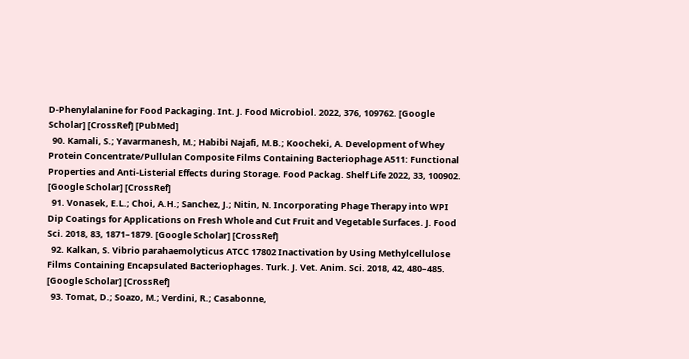D-Phenylalanine for Food Packaging. Int. J. Food Microbiol. 2022, 376, 109762. [Google Scholar] [CrossRef] [PubMed]
  90. Kamali, S.; Yavarmanesh, M.; Habibi Najafi, M.B.; Koocheki, A. Development of Whey Protein Concentrate/Pullulan Composite Films Containing Bacteriophage A511: Functional Properties and Anti-Listerial Effects during Storage. Food Packag. Shelf Life 2022, 33, 100902. [Google Scholar] [CrossRef]
  91. Vonasek, E.L.; Choi, A.H.; Sanchez, J.; Nitin, N. Incorporating Phage Therapy into WPI Dip Coatings for Applications on Fresh Whole and Cut Fruit and Vegetable Surfaces. J. Food Sci. 2018, 83, 1871–1879. [Google Scholar] [CrossRef]
  92. Kalkan, S. Vibrio parahaemolyticus ATCC 17802 Inactivation by Using Methylcellulose Films Containing Encapsulated Bacteriophages. Turk. J. Vet. Anim. Sci. 2018, 42, 480–485. [Google Scholar] [CrossRef]
  93. Tomat, D.; Soazo, M.; Verdini, R.; Casabonne,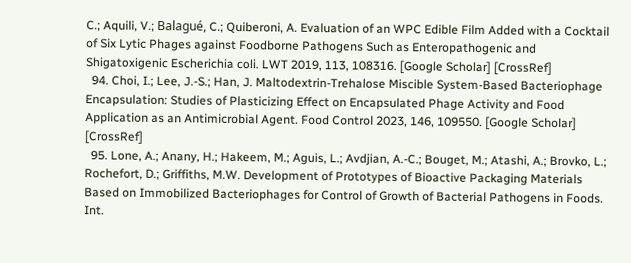C.; Aquili, V.; Balagué, C.; Quiberoni, A. Evaluation of an WPC Edible Film Added with a Cocktail of Six Lytic Phages against Foodborne Pathogens Such as Enteropathogenic and Shigatoxigenic Escherichia coli. LWT 2019, 113, 108316. [Google Scholar] [CrossRef]
  94. Choi, I.; Lee, J.-S.; Han, J. Maltodextrin-Trehalose Miscible System-Based Bacteriophage Encapsulation: Studies of Plasticizing Effect on Encapsulated Phage Activity and Food Application as an Antimicrobial Agent. Food Control 2023, 146, 109550. [Google Scholar] [CrossRef]
  95. Lone, A.; Anany, H.; Hakeem, M.; Aguis, L.; Avdjian, A.-C.; Bouget, M.; Atashi, A.; Brovko, L.; Rochefort, D.; Griffiths, M.W. Development of Prototypes of Bioactive Packaging Materials Based on Immobilized Bacteriophages for Control of Growth of Bacterial Pathogens in Foods. Int.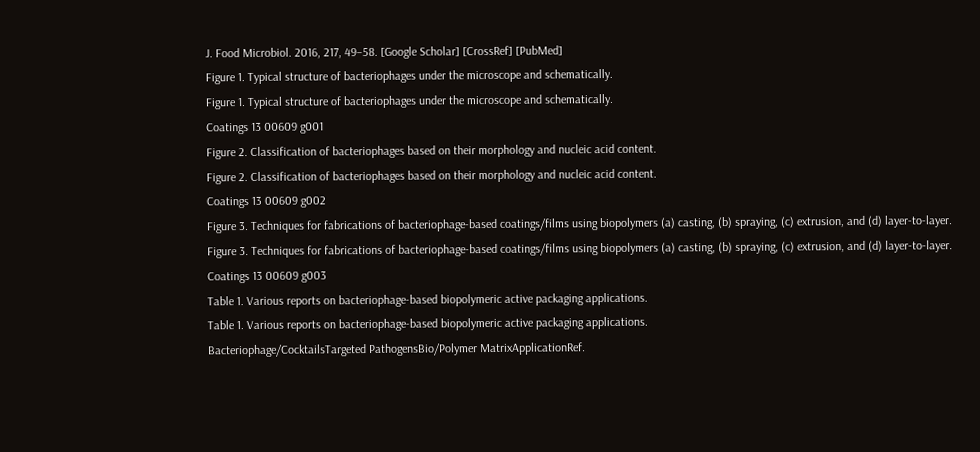J. Food Microbiol. 2016, 217, 49–58. [Google Scholar] [CrossRef] [PubMed]
Figure 1. Typical structure of bacteriophages under the microscope and schematically.
Figure 1. Typical structure of bacteriophages under the microscope and schematically.
Coatings 13 00609 g001
Figure 2. Classification of bacteriophages based on their morphology and nucleic acid content.
Figure 2. Classification of bacteriophages based on their morphology and nucleic acid content.
Coatings 13 00609 g002
Figure 3. Techniques for fabrications of bacteriophage-based coatings/films using biopolymers (a) casting, (b) spraying, (c) extrusion, and (d) layer-to-layer.
Figure 3. Techniques for fabrications of bacteriophage-based coatings/films using biopolymers (a) casting, (b) spraying, (c) extrusion, and (d) layer-to-layer.
Coatings 13 00609 g003
Table 1. Various reports on bacteriophage-based biopolymeric active packaging applications.
Table 1. Various reports on bacteriophage-based biopolymeric active packaging applications.
Bacteriophage/CocktailsTargeted PathogensBio/Polymer MatrixApplicationRef.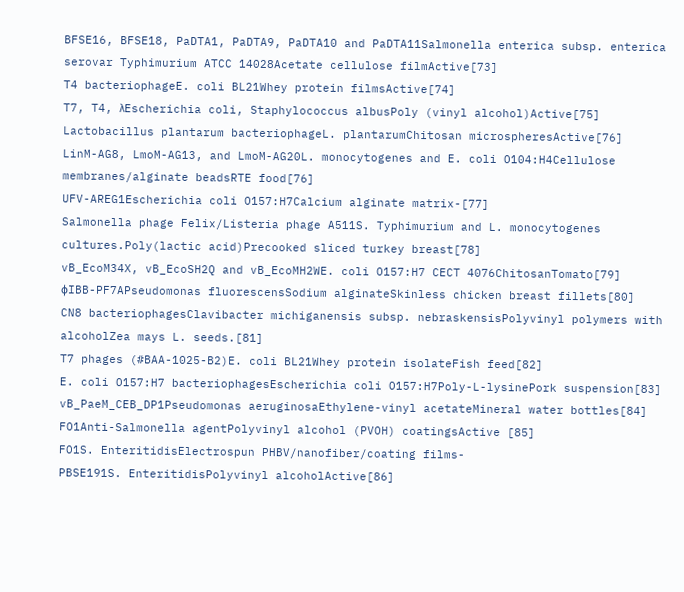BFSE16, BFSE18, PaDTA1, PaDTA9, PaDTA10 and PaDTA11Salmonella enterica subsp. enterica serovar Typhimurium ATCC 14028Acetate cellulose filmActive[73]
T4 bacteriophageE. coli BL21Whey protein filmsActive[74]
T7, T4, λEscherichia coli, Staphylococcus albusPoly (vinyl alcohol)Active[75]
Lactobacillus plantarum bacteriophageL. plantarumChitosan microspheresActive[76]
LinM-AG8, LmoM-AG13, and LmoM-AG20L. monocytogenes and E. coli O104:H4Cellulose membranes/alginate beadsRTE food[76]
UFV-AREG1Escherichia coli O157:H7Calcium alginate matrix-[77]
Salmonella phage Felix/Listeria phage A511S. Typhimurium and L. monocytogenes cultures.Poly(lactic acid)Precooked sliced turkey breast[78]
vB_EcoM34X, vB_EcoSH2Q and vB_EcoMH2WE. coli O157:H7 CECT 4076ChitosanTomato[79]
ϕIBB-PF7APseudomonas fluorescensSodium alginateSkinless chicken breast fillets[80]
CN8 bacteriophagesClavibacter michiganensis subsp. nebraskensisPolyvinyl polymers with alcoholZea mays L. seeds.[81]
T7 phages (#BAA-1025-B2)E. coli BL21Whey protein isolateFish feed[82]
E. coli O157:H7 bacteriophagesEscherichia coli O157:H7Poly-L-lysinePork suspension[83]
vB_PaeM_CEB_DP1Pseudomonas aeruginosaEthylene-vinyl acetateMineral water bottles[84]
FO1Anti-Salmonella agentPolyvinyl alcohol (PVOH) coatingsActive [85]
FO1S. EnteritidisElectrospun PHBV/nanofiber/coating films-
PBSE191S. EnteritidisPolyvinyl alcoholActive[86]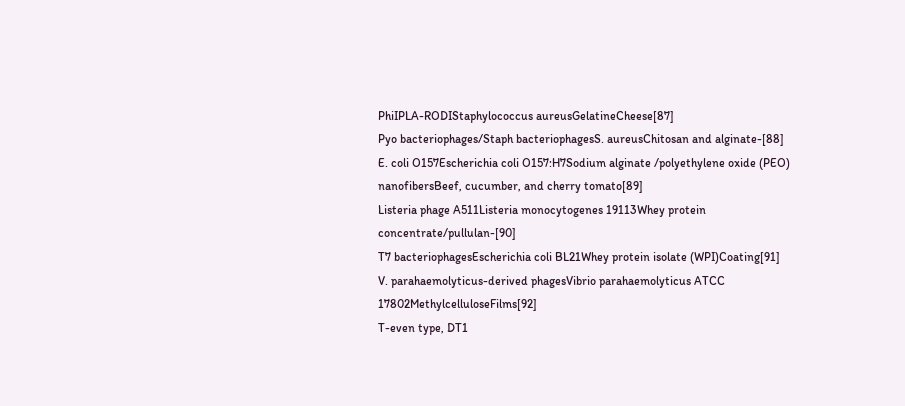PhiIPLA-RODIStaphylococcus aureusGelatineCheese[87]
Pyo bacteriophages/Staph bacteriophagesS. aureusChitosan and alginate-[88]
E. coli O157Escherichia coli O157:H7Sodium alginate /polyethylene oxide (PEO) nanofibersBeef, cucumber, and cherry tomato[89]
Listeria phage A511Listeria monocytogenes 19113Whey protein concentrate/pullulan-[90]
T7 bacteriophagesEscherichia coli BL21Whey protein isolate (WPI)Coating[91]
V. parahaemolyticus-derived phagesVibrio parahaemolyticus ATCC 17802MethylcelluloseFilms[92]
T-even type, DT1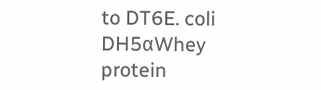to DT6E. coli DH5αWhey protein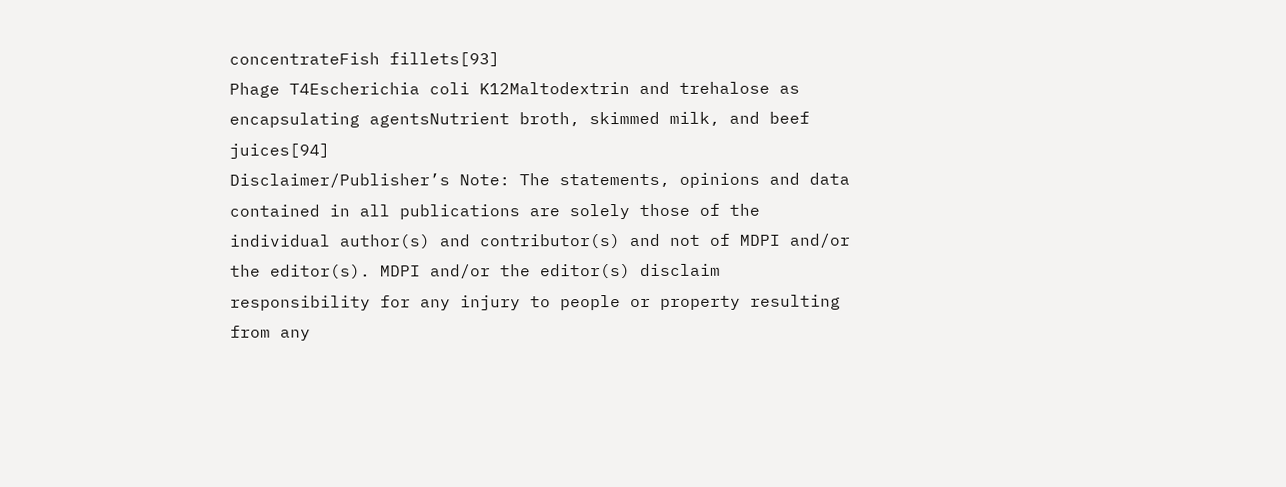concentrateFish fillets[93]
Phage T4Escherichia coli K12Maltodextrin and trehalose as encapsulating agentsNutrient broth, skimmed milk, and beef juices[94]
Disclaimer/Publisher’s Note: The statements, opinions and data contained in all publications are solely those of the individual author(s) and contributor(s) and not of MDPI and/or the editor(s). MDPI and/or the editor(s) disclaim responsibility for any injury to people or property resulting from any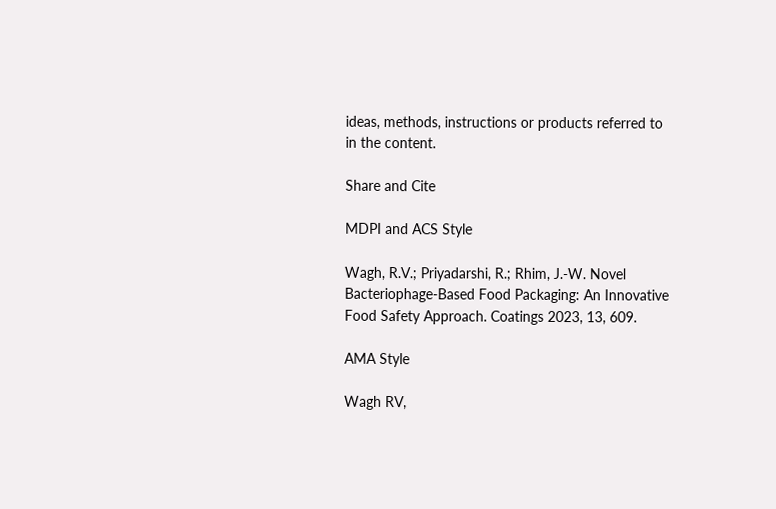ideas, methods, instructions or products referred to in the content.

Share and Cite

MDPI and ACS Style

Wagh, R.V.; Priyadarshi, R.; Rhim, J.-W. Novel Bacteriophage-Based Food Packaging: An Innovative Food Safety Approach. Coatings 2023, 13, 609.

AMA Style

Wagh RV,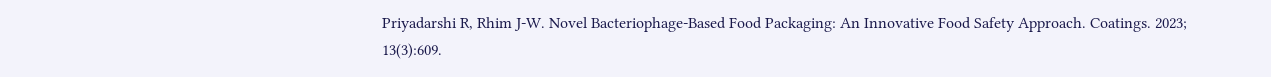Priyadarshi R, Rhim J-W. Novel Bacteriophage-Based Food Packaging: An Innovative Food Safety Approach. Coatings. 2023; 13(3):609.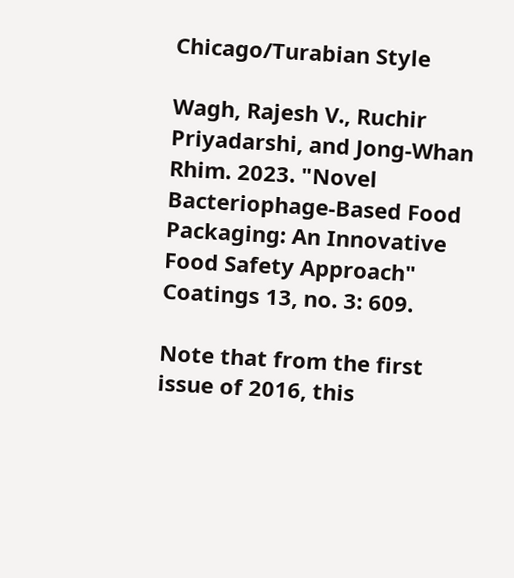Chicago/Turabian Style

Wagh, Rajesh V., Ruchir Priyadarshi, and Jong-Whan Rhim. 2023. "Novel Bacteriophage-Based Food Packaging: An Innovative Food Safety Approach" Coatings 13, no. 3: 609.

Note that from the first issue of 2016, this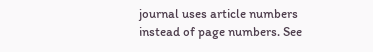journal uses article numbers instead of page numbers. See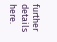further details here.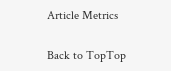Article Metrics

Back to TopTop